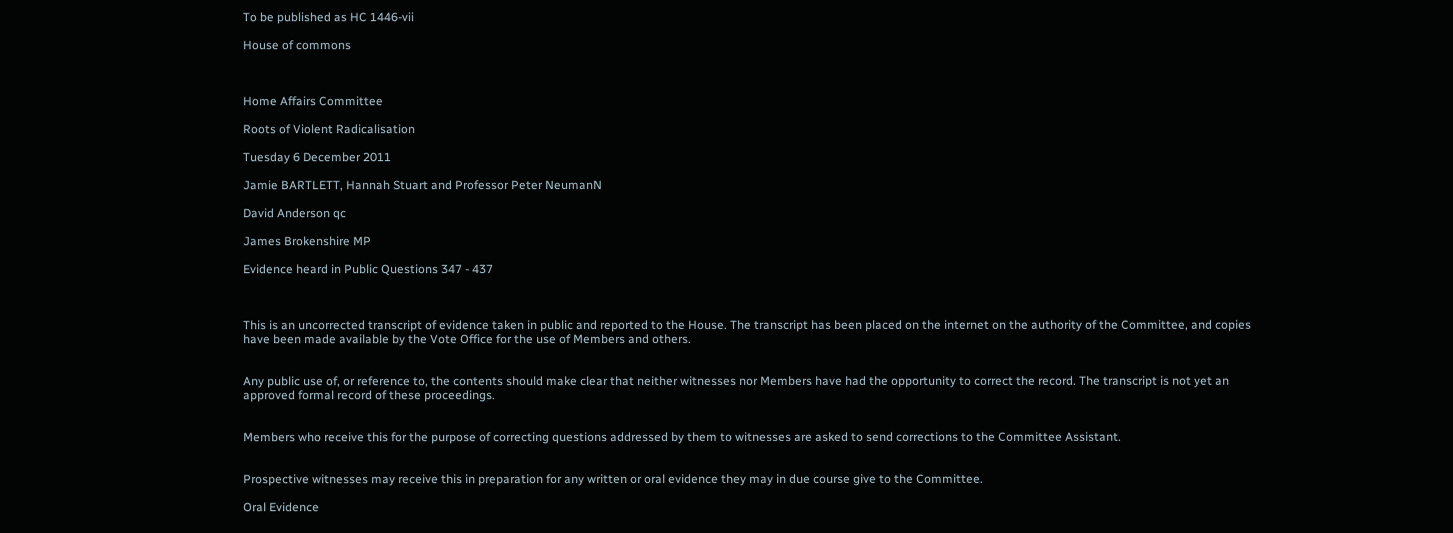To be published as HC 1446-vii

House of commons



Home Affairs Committee

Roots of Violent Radicalisation

Tuesday 6 December 2011

Jamie BARTLETT, Hannah Stuart and Professor Peter NeumanN

David Anderson qc

James Brokenshire MP

Evidence heard in Public Questions 347 - 437



This is an uncorrected transcript of evidence taken in public and reported to the House. The transcript has been placed on the internet on the authority of the Committee, and copies have been made available by the Vote Office for the use of Members and others.


Any public use of, or reference to, the contents should make clear that neither witnesses nor Members have had the opportunity to correct the record. The transcript is not yet an approved formal record of these proceedings.


Members who receive this for the purpose of correcting questions addressed by them to witnesses are asked to send corrections to the Committee Assistant.


Prospective witnesses may receive this in preparation for any written or oral evidence they may in due course give to the Committee.

Oral Evidence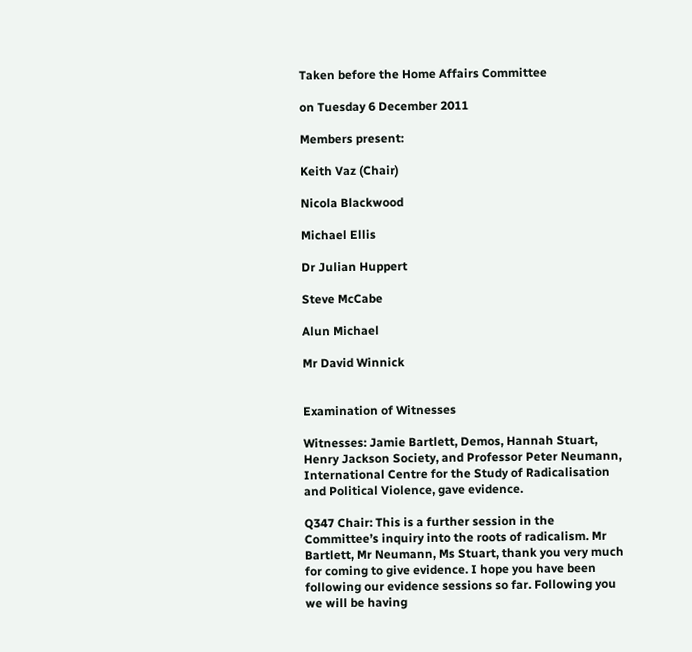Taken before the Home Affairs Committee

on Tuesday 6 December 2011

Members present:

Keith Vaz (Chair)

Nicola Blackwood

Michael Ellis

Dr Julian Huppert

Steve McCabe

Alun Michael

Mr David Winnick


Examination of Witnesses

Witnesses: Jamie Bartlett, Demos, Hannah Stuart, Henry Jackson Society, and Professor Peter Neumann, International Centre for the Study of Radicalisation and Political Violence, gave evidence.

Q347 Chair: This is a further session in the Committee’s inquiry into the roots of radicalism. Mr Bartlett, Mr Neumann, Ms Stuart, thank you very much for coming to give evidence. I hope you have been following our evidence sessions so far. Following you we will be having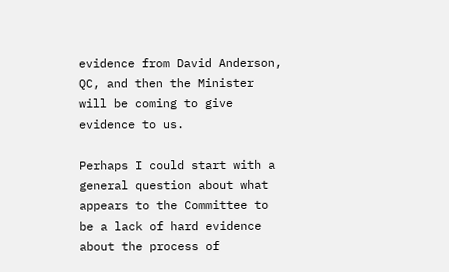evidence from David Anderson, QC, and then the Minister will be coming to give evidence to us.

Perhaps I could start with a general question about what appears to the Committee to be a lack of hard evidence about the process of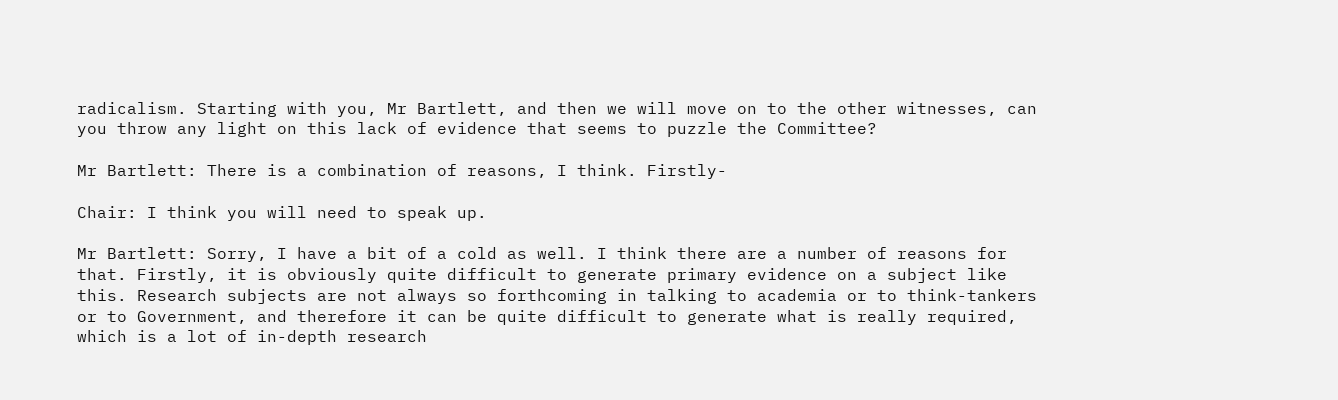radicalism. Starting with you, Mr Bartlett, and then we will move on to the other witnesses, can you throw any light on this lack of evidence that seems to puzzle the Committee?

Mr Bartlett: There is a combination of reasons, I think. Firstly-

Chair: I think you will need to speak up.

Mr Bartlett: Sorry, I have a bit of a cold as well. I think there are a number of reasons for that. Firstly, it is obviously quite difficult to generate primary evidence on a subject like this. Research subjects are not always so forthcoming in talking to academia or to think-tankers or to Government, and therefore it can be quite difficult to generate what is really required, which is a lot of in-depth research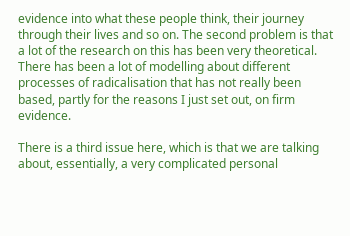evidence into what these people think, their journey through their lives and so on. The second problem is that a lot of the research on this has been very theoretical. There has been a lot of modelling about different processes of radicalisation that has not really been based, partly for the reasons I just set out, on firm evidence.

There is a third issue here, which is that we are talking about, essentially, a very complicated personal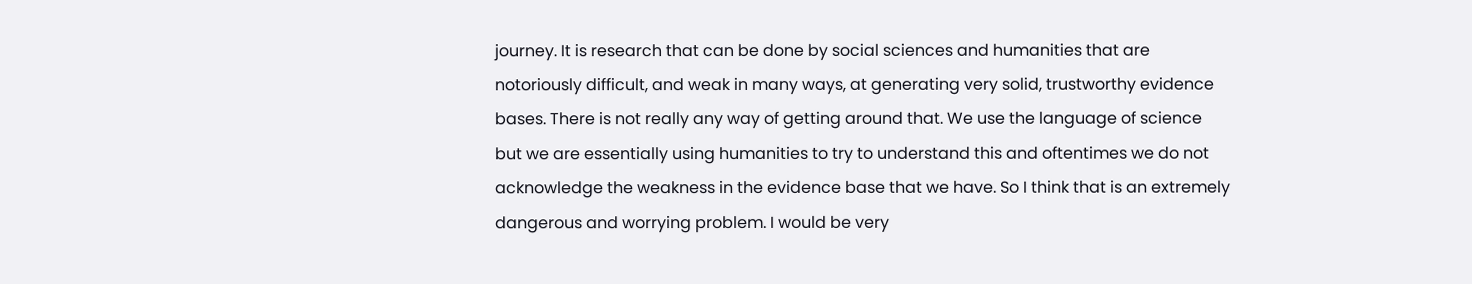journey. It is research that can be done by social sciences and humanities that are notoriously difficult, and weak in many ways, at generating very solid, trustworthy evidence bases. There is not really any way of getting around that. We use the language of science but we are essentially using humanities to try to understand this and oftentimes we do not acknowledge the weakness in the evidence base that we have. So I think that is an extremely dangerous and worrying problem. I would be very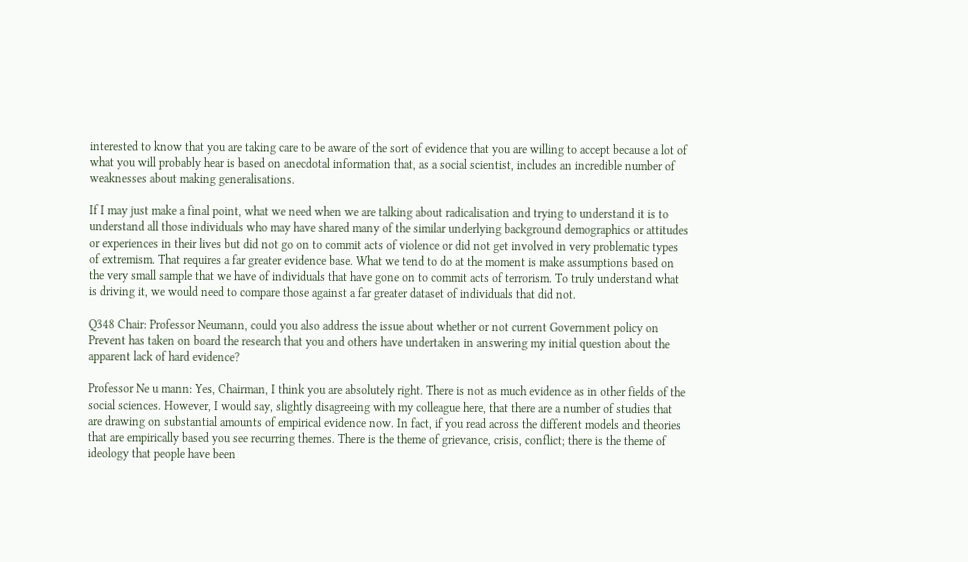interested to know that you are taking care to be aware of the sort of evidence that you are willing to accept because a lot of what you will probably hear is based on anecdotal information that, as a social scientist, includes an incredible number of weaknesses about making generalisations.

If I may just make a final point, what we need when we are talking about radicalisation and trying to understand it is to understand all those individuals who may have shared many of the similar underlying background demographics or attitudes or experiences in their lives but did not go on to commit acts of violence or did not get involved in very problematic types of extremism. That requires a far greater evidence base. What we tend to do at the moment is make assumptions based on the very small sample that we have of individuals that have gone on to commit acts of terrorism. To truly understand what is driving it, we would need to compare those against a far greater dataset of individuals that did not.

Q348 Chair: Professor Neumann, could you also address the issue about whether or not current Government policy on Prevent has taken on board the research that you and others have undertaken in answering my initial question about the apparent lack of hard evidence?

Professor Ne u mann: Yes, Chairman, I think you are absolutely right. There is not as much evidence as in other fields of the social sciences. However, I would say, slightly disagreeing with my colleague here, that there are a number of studies that are drawing on substantial amounts of empirical evidence now. In fact, if you read across the different models and theories that are empirically based you see recurring themes. There is the theme of grievance, crisis, conflict; there is the theme of ideology that people have been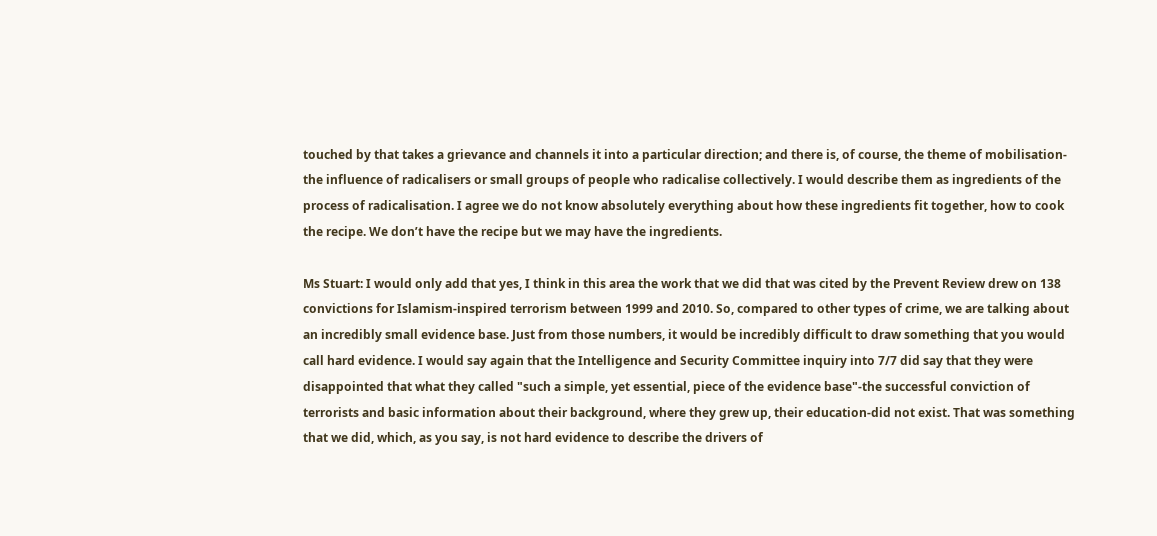touched by that takes a grievance and channels it into a particular direction; and there is, of course, the theme of mobilisation-the influence of radicalisers or small groups of people who radicalise collectively. I would describe them as ingredients of the process of radicalisation. I agree we do not know absolutely everything about how these ingredients fit together, how to cook the recipe. We don’t have the recipe but we may have the ingredients.

Ms Stuart: I would only add that yes, I think in this area the work that we did that was cited by the Prevent Review drew on 138 convictions for Islamism-inspired terrorism between 1999 and 2010. So, compared to other types of crime, we are talking about an incredibly small evidence base. Just from those numbers, it would be incredibly difficult to draw something that you would call hard evidence. I would say again that the Intelligence and Security Committee inquiry into 7/7 did say that they were disappointed that what they called "such a simple, yet essential, piece of the evidence base"-the successful conviction of terrorists and basic information about their background, where they grew up, their education-did not exist. That was something that we did, which, as you say, is not hard evidence to describe the drivers of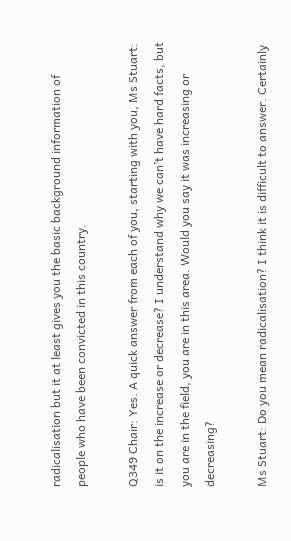radicalisation but it at least gives you the basic background information of people who have been convicted in this country.

Q349 Chair: Yes. A quick answer from each of you, starting with you, Ms Stuart: is it on the increase or decrease? I understand why we can’t have hard facts, but you are in the field, you are in this area. Would you say it was increasing or decreasing?

Ms Stuart: Do you mean radicalisation? I think it is difficult to answer. Certainly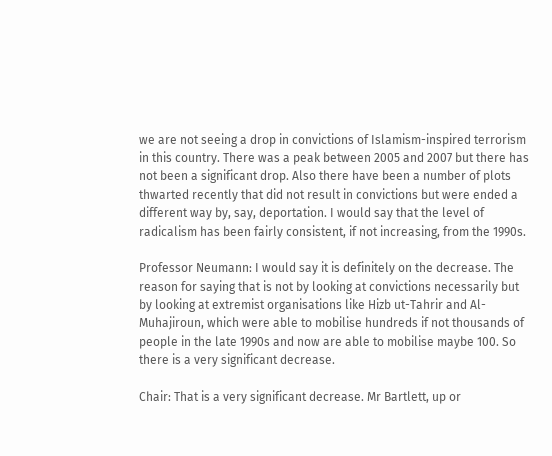we are not seeing a drop in convictions of Islamism-inspired terrorism in this country. There was a peak between 2005 and 2007 but there has not been a significant drop. Also there have been a number of plots thwarted recently that did not result in convictions but were ended a different way by, say, deportation. I would say that the level of radicalism has been fairly consistent, if not increasing, from the 1990s.

Professor Neumann: I would say it is definitely on the decrease. The reason for saying that is not by looking at convictions necessarily but by looking at extremist organisations like Hizb ut-Tahrir and Al-Muhajiroun, which were able to mobilise hundreds if not thousands of people in the late 1990s and now are able to mobilise maybe 100. So there is a very significant decrease.

Chair: That is a very significant decrease. Mr Bartlett, up or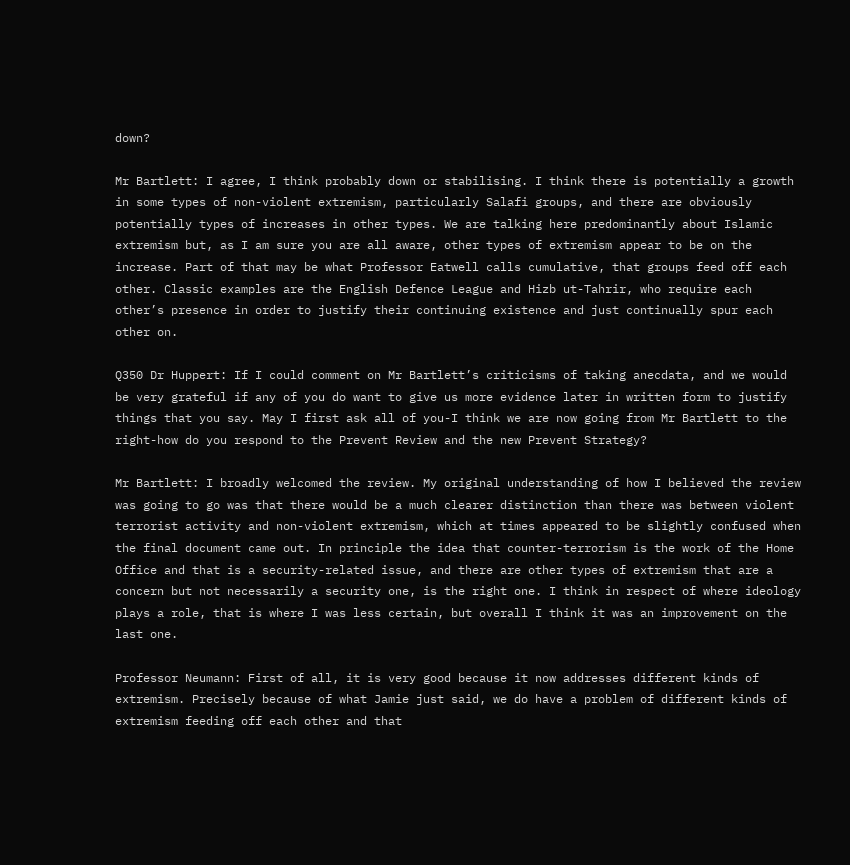down?

Mr Bartlett: I agree, I think probably down or stabilising. I think there is potentially a growth in some types of non-violent extremism, particularly Salafi groups, and there are obviously potentially types of increases in other types. We are talking here predominantly about Islamic extremism but, as I am sure you are all aware, other types of extremism appear to be on the increase. Part of that may be what Professor Eatwell calls cumulative, that groups feed off each other. Classic examples are the English Defence League and Hizb ut-Tahrir, who require each other’s presence in order to justify their continuing existence and just continually spur each other on.

Q350 Dr Huppert: If I could comment on Mr Bartlett’s criticisms of taking anecdata, and we would be very grateful if any of you do want to give us more evidence later in written form to justify things that you say. May I first ask all of you-I think we are now going from Mr Bartlett to the right-how do you respond to the Prevent Review and the new Prevent Strategy?

Mr Bartlett: I broadly welcomed the review. My original understanding of how I believed the review was going to go was that there would be a much clearer distinction than there was between violent terrorist activity and non-violent extremism, which at times appeared to be slightly confused when the final document came out. In principle the idea that counter-terrorism is the work of the Home Office and that is a security-related issue, and there are other types of extremism that are a concern but not necessarily a security one, is the right one. I think in respect of where ideology plays a role, that is where I was less certain, but overall I think it was an improvement on the last one.

Professor Neumann: First of all, it is very good because it now addresses different kinds of extremism. Precisely because of what Jamie just said, we do have a problem of different kinds of extremism feeding off each other and that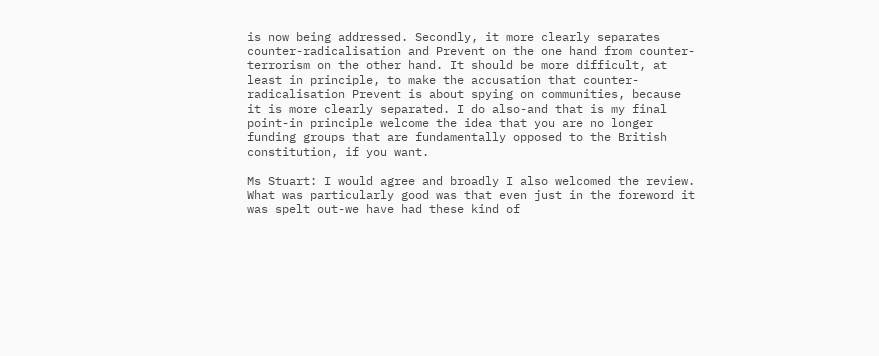is now being addressed. Secondly, it more clearly separates counter-radicalisation and Prevent on the one hand from counter-terrorism on the other hand. It should be more difficult, at least in principle, to make the accusation that counter-radicalisation Prevent is about spying on communities, because it is more clearly separated. I do also-and that is my final point-in principle welcome the idea that you are no longer funding groups that are fundamentally opposed to the British constitution, if you want.

Ms Stuart: I would agree and broadly I also welcomed the review. What was particularly good was that even just in the foreword it was spelt out-we have had these kind of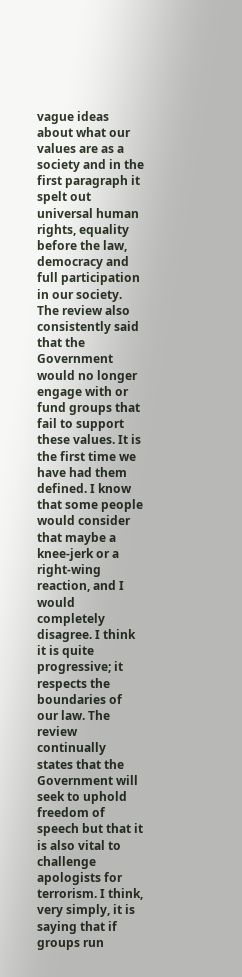vague ideas about what our values are as a society and in the first paragraph it spelt out universal human rights, equality before the law, democracy and full participation in our society. The review also consistently said that the Government would no longer engage with or fund groups that fail to support these values. It is the first time we have had them defined. I know that some people would consider that maybe a knee-jerk or a right-wing reaction, and I would completely disagree. I think it is quite progressive; it respects the boundaries of our law. The review continually states that the Government will seek to uphold freedom of speech but that it is also vital to challenge apologists for terrorism. I think, very simply, it is saying that if groups run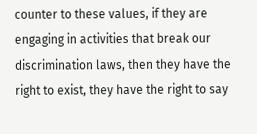counter to these values, if they are engaging in activities that break our discrimination laws, then they have the right to exist, they have the right to say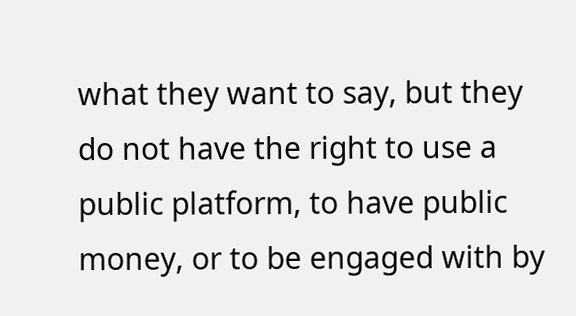what they want to say, but they do not have the right to use a public platform, to have public money, or to be engaged with by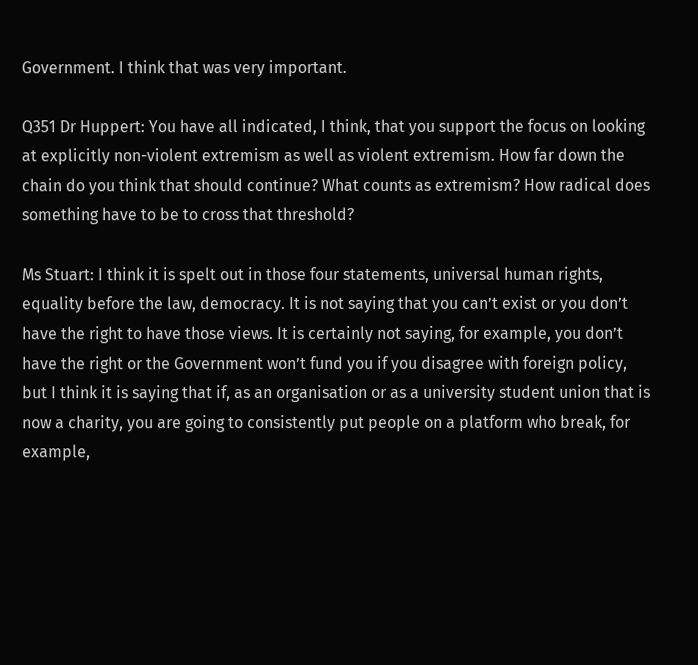Government. I think that was very important.

Q351 Dr Huppert: You have all indicated, I think, that you support the focus on looking at explicitly non-violent extremism as well as violent extremism. How far down the chain do you think that should continue? What counts as extremism? How radical does something have to be to cross that threshold?

Ms Stuart: I think it is spelt out in those four statements, universal human rights, equality before the law, democracy. It is not saying that you can’t exist or you don’t have the right to have those views. It is certainly not saying, for example, you don’t have the right or the Government won’t fund you if you disagree with foreign policy, but I think it is saying that if, as an organisation or as a university student union that is now a charity, you are going to consistently put people on a platform who break, for example,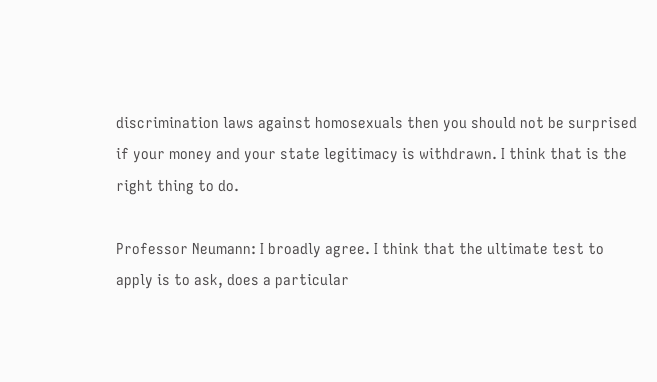discrimination laws against homosexuals then you should not be surprised if your money and your state legitimacy is withdrawn. I think that is the right thing to do.

Professor Neumann: I broadly agree. I think that the ultimate test to apply is to ask, does a particular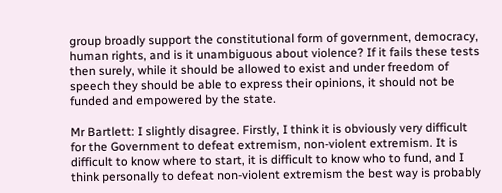group broadly support the constitutional form of government, democracy, human rights, and is it unambiguous about violence? If it fails these tests then surely, while it should be allowed to exist and under freedom of speech they should be able to express their opinions, it should not be funded and empowered by the state.

Mr Bartlett: I slightly disagree. Firstly, I think it is obviously very difficult for the Government to defeat extremism, non-violent extremism. It is difficult to know where to start, it is difficult to know who to fund, and I think personally to defeat non-violent extremism the best way is probably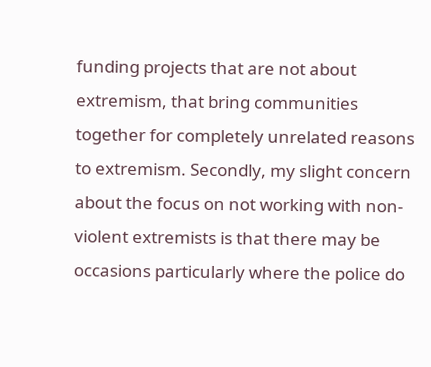funding projects that are not about extremism, that bring communities together for completely unrelated reasons to extremism. Secondly, my slight concern about the focus on not working with non-violent extremists is that there may be occasions particularly where the police do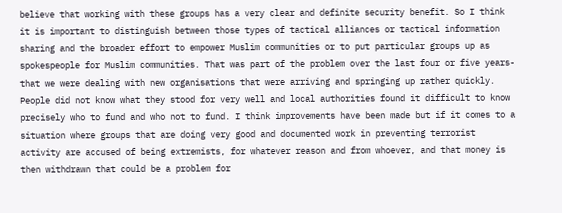believe that working with these groups has a very clear and definite security benefit. So I think it is important to distinguish between those types of tactical alliances or tactical information sharing and the broader effort to empower Muslim communities or to put particular groups up as spokespeople for Muslim communities. That was part of the problem over the last four or five years-that we were dealing with new organisations that were arriving and springing up rather quickly. People did not know what they stood for very well and local authorities found it difficult to know precisely who to fund and who not to fund. I think improvements have been made but if it comes to a situation where groups that are doing very good and documented work in preventing terrorist activity are accused of being extremists, for whatever reason and from whoever, and that money is then withdrawn that could be a problem for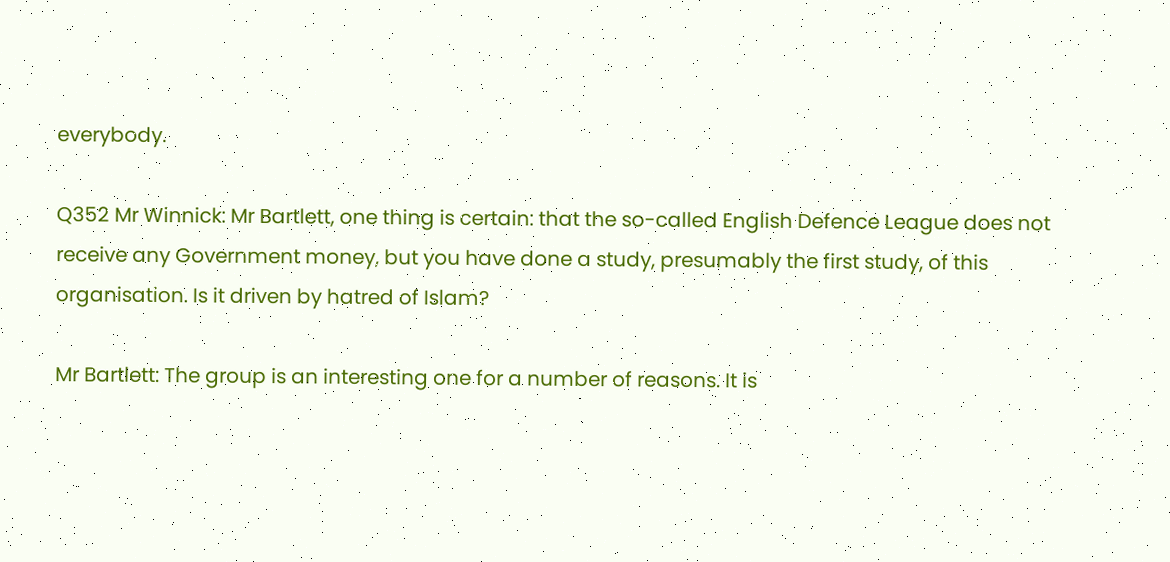everybody.

Q352 Mr Winnick: Mr Bartlett, one thing is certain: that the so-called English Defence League does not receive any Government money, but you have done a study, presumably the first study, of this organisation. Is it driven by hatred of Islam?

Mr Bartlett: The group is an interesting one for a number of reasons. It is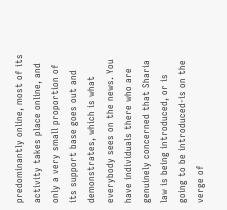predominantly online, most of its activity takes place online, and only a very small proportion of its support base goes out and demonstrates, which is what everybody sees on the news. You have individuals there who are genuinely concerned that Sharia law is being introduced, or is going to be introduced-is on the verge of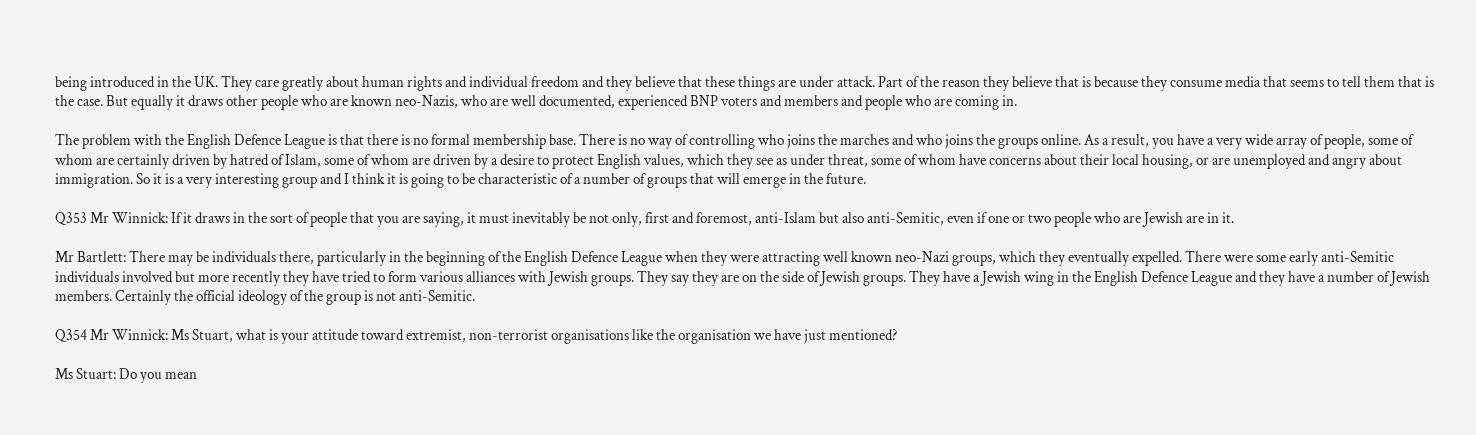being introduced in the UK. They care greatly about human rights and individual freedom and they believe that these things are under attack. Part of the reason they believe that is because they consume media that seems to tell them that is the case. But equally it draws other people who are known neo-Nazis, who are well documented, experienced BNP voters and members and people who are coming in.

The problem with the English Defence League is that there is no formal membership base. There is no way of controlling who joins the marches and who joins the groups online. As a result, you have a very wide array of people, some of whom are certainly driven by hatred of Islam, some of whom are driven by a desire to protect English values, which they see as under threat, some of whom have concerns about their local housing, or are unemployed and angry about immigration. So it is a very interesting group and I think it is going to be characteristic of a number of groups that will emerge in the future.

Q353 Mr Winnick: If it draws in the sort of people that you are saying, it must inevitably be not only, first and foremost, anti-Islam but also anti-Semitic, even if one or two people who are Jewish are in it.

Mr Bartlett: There may be individuals there, particularly in the beginning of the English Defence League when they were attracting well known neo-Nazi groups, which they eventually expelled. There were some early anti-Semitic individuals involved but more recently they have tried to form various alliances with Jewish groups. They say they are on the side of Jewish groups. They have a Jewish wing in the English Defence League and they have a number of Jewish members. Certainly the official ideology of the group is not anti-Semitic.

Q354 Mr Winnick: Ms Stuart, what is your attitude toward extremist, non-terrorist organisations like the organisation we have just mentioned?

Ms Stuart: Do you mean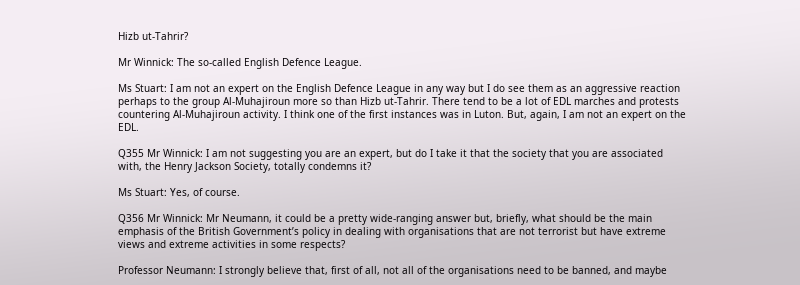Hizb ut-Tahrir?

Mr Winnick: The so-called English Defence League.

Ms Stuart: I am not an expert on the English Defence League in any way but I do see them as an aggressive reaction perhaps to the group Al-Muhajiroun more so than Hizb ut-Tahrir. There tend to be a lot of EDL marches and protests countering Al-Muhajiroun activity. I think one of the first instances was in Luton. But, again, I am not an expert on the EDL.

Q355 Mr Winnick: I am not suggesting you are an expert, but do I take it that the society that you are associated with, the Henry Jackson Society, totally condemns it?

Ms Stuart: Yes, of course.

Q356 Mr Winnick: Mr Neumann, it could be a pretty wide-ranging answer but, briefly, what should be the main emphasis of the British Government’s policy in dealing with organisations that are not terrorist but have extreme views and extreme activities in some respects?

Professor Neumann: I strongly believe that, first of all, not all of the organisations need to be banned, and maybe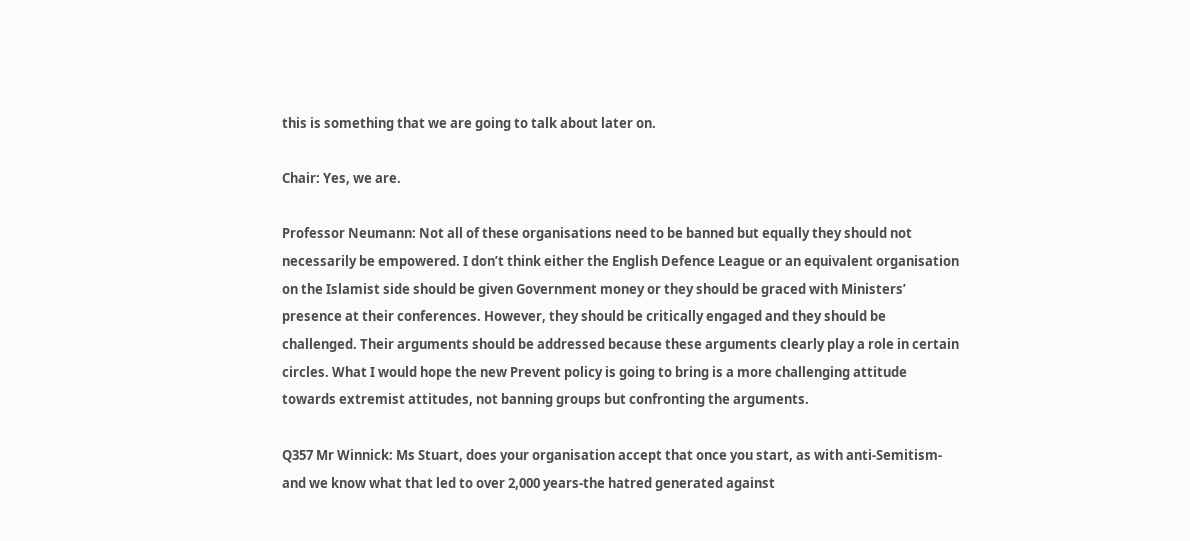this is something that we are going to talk about later on.

Chair: Yes, we are.

Professor Neumann: Not all of these organisations need to be banned but equally they should not necessarily be empowered. I don’t think either the English Defence League or an equivalent organisation on the Islamist side should be given Government money or they should be graced with Ministers’ presence at their conferences. However, they should be critically engaged and they should be challenged. Their arguments should be addressed because these arguments clearly play a role in certain circles. What I would hope the new Prevent policy is going to bring is a more challenging attitude towards extremist attitudes, not banning groups but confronting the arguments.

Q357 Mr Winnick: Ms Stuart, does your organisation accept that once you start, as with anti-Semitism-and we know what that led to over 2,000 years-the hatred generated against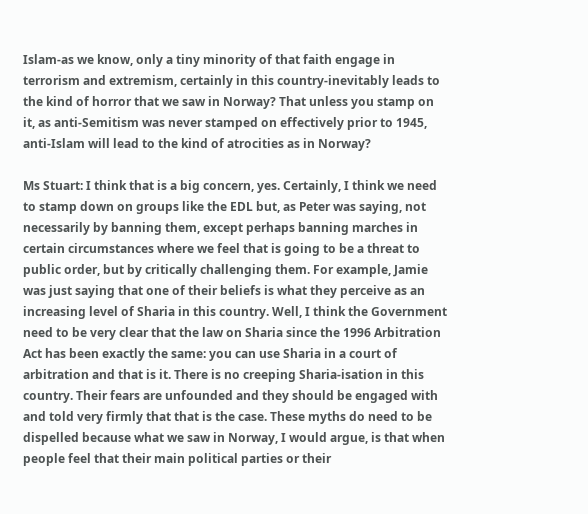Islam-as we know, only a tiny minority of that faith engage in terrorism and extremism, certainly in this country-inevitably leads to the kind of horror that we saw in Norway? That unless you stamp on it, as anti-Semitism was never stamped on effectively prior to 1945, anti-Islam will lead to the kind of atrocities as in Norway?

Ms Stuart: I think that is a big concern, yes. Certainly, I think we need to stamp down on groups like the EDL but, as Peter was saying, not necessarily by banning them, except perhaps banning marches in certain circumstances where we feel that is going to be a threat to public order, but by critically challenging them. For example, Jamie was just saying that one of their beliefs is what they perceive as an increasing level of Sharia in this country. Well, I think the Government need to be very clear that the law on Sharia since the 1996 Arbitration Act has been exactly the same: you can use Sharia in a court of arbitration and that is it. There is no creeping Sharia-isation in this country. Their fears are unfounded and they should be engaged with and told very firmly that that is the case. These myths do need to be dispelled because what we saw in Norway, I would argue, is that when people feel that their main political parties or their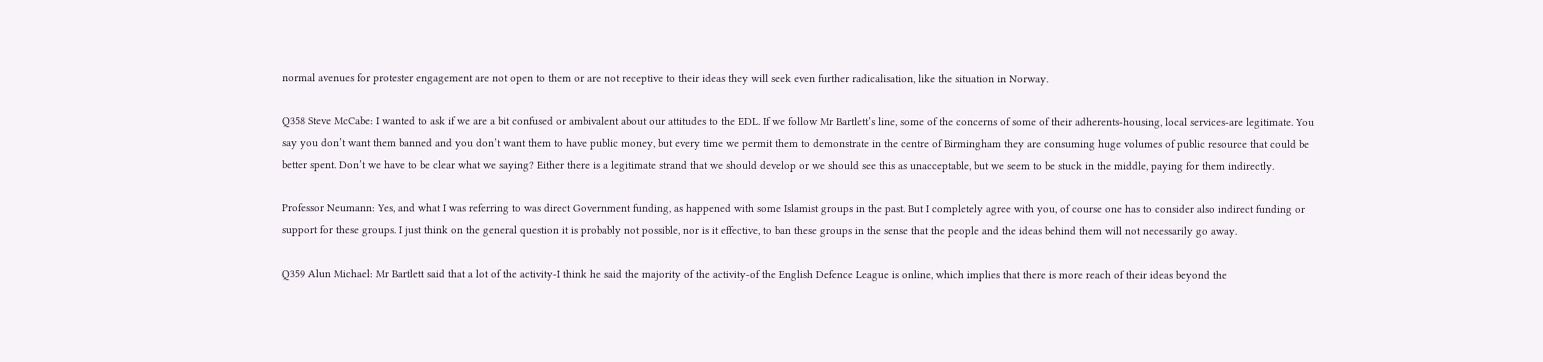normal avenues for protester engagement are not open to them or are not receptive to their ideas they will seek even further radicalisation, like the situation in Norway.

Q358 Steve McCabe: I wanted to ask if we are a bit confused or ambivalent about our attitudes to the EDL. If we follow Mr Bartlett’s line, some of the concerns of some of their adherents-housing, local services-are legitimate. You say you don’t want them banned and you don’t want them to have public money, but every time we permit them to demonstrate in the centre of Birmingham they are consuming huge volumes of public resource that could be better spent. Don’t we have to be clear what we saying? Either there is a legitimate strand that we should develop or we should see this as unacceptable, but we seem to be stuck in the middle, paying for them indirectly.

Professor Neumann: Yes, and what I was referring to was direct Government funding, as happened with some Islamist groups in the past. But I completely agree with you, of course one has to consider also indirect funding or support for these groups. I just think on the general question it is probably not possible, nor is it effective, to ban these groups in the sense that the people and the ideas behind them will not necessarily go away.

Q359 Alun Michael: Mr Bartlett said that a lot of the activity-I think he said the majority of the activity-of the English Defence League is online, which implies that there is more reach of their ideas beyond the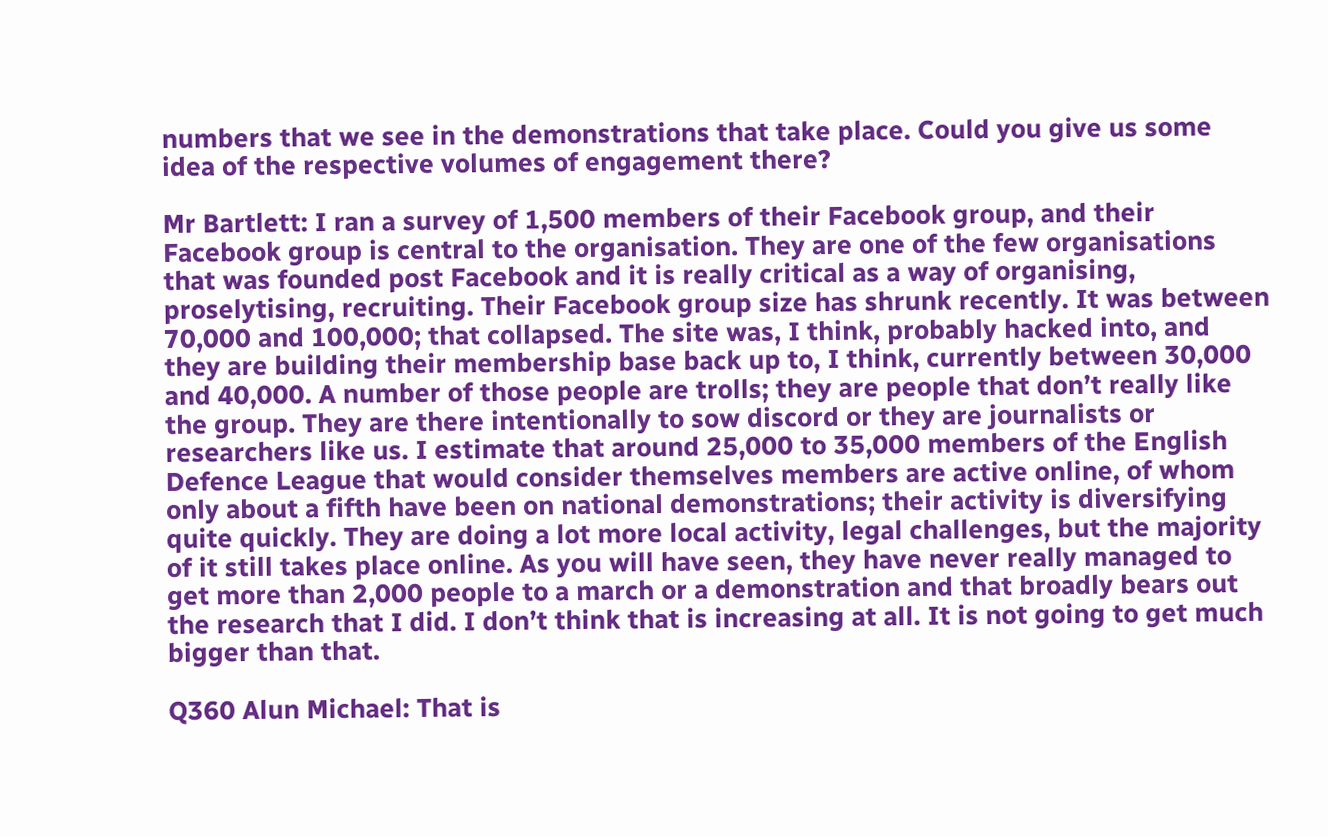numbers that we see in the demonstrations that take place. Could you give us some idea of the respective volumes of engagement there?

Mr Bartlett: I ran a survey of 1,500 members of their Facebook group, and their Facebook group is central to the organisation. They are one of the few organisations that was founded post Facebook and it is really critical as a way of organising, proselytising, recruiting. Their Facebook group size has shrunk recently. It was between 70,000 and 100,000; that collapsed. The site was, I think, probably hacked into, and they are building their membership base back up to, I think, currently between 30,000 and 40,000. A number of those people are trolls; they are people that don’t really like the group. They are there intentionally to sow discord or they are journalists or researchers like us. I estimate that around 25,000 to 35,000 members of the English Defence League that would consider themselves members are active online, of whom only about a fifth have been on national demonstrations; their activity is diversifying quite quickly. They are doing a lot more local activity, legal challenges, but the majority of it still takes place online. As you will have seen, they have never really managed to get more than 2,000 people to a march or a demonstration and that broadly bears out the research that I did. I don’t think that is increasing at all. It is not going to get much bigger than that.

Q360 Alun Michael: That is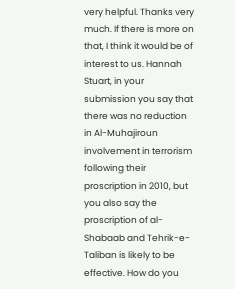very helpful. Thanks very much. If there is more on that, I think it would be of interest to us. Hannah Stuart, in your submission you say that there was no reduction in Al-Muhajiroun involvement in terrorism following their proscription in 2010, but you also say the proscription of al-Shabaab and Tehrik-e-Taliban is likely to be effective. How do you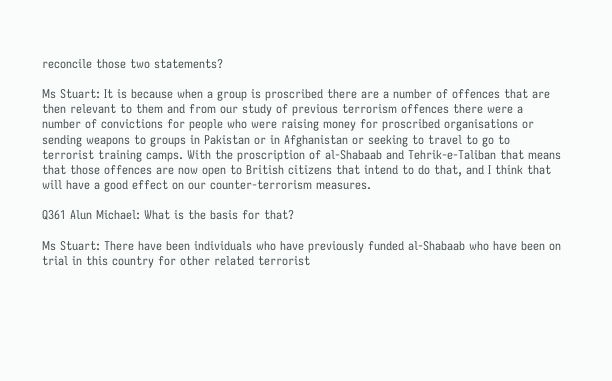reconcile those two statements?

Ms Stuart: It is because when a group is proscribed there are a number of offences that are then relevant to them and from our study of previous terrorism offences there were a number of convictions for people who were raising money for proscribed organisations or sending weapons to groups in Pakistan or in Afghanistan or seeking to travel to go to terrorist training camps. With the proscription of al-Shabaab and Tehrik-e-Taliban that means that those offences are now open to British citizens that intend to do that, and I think that will have a good effect on our counter-terrorism measures.

Q361 Alun Michael: What is the basis for that?

Ms Stuart: There have been individuals who have previously funded al-Shabaab who have been on trial in this country for other related terrorist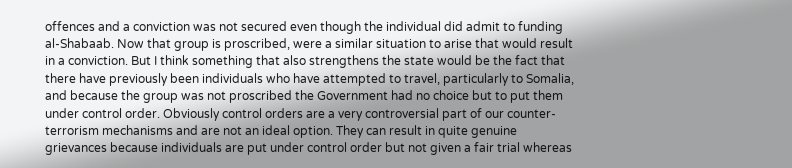offences and a conviction was not secured even though the individual did admit to funding al-Shabaab. Now that group is proscribed, were a similar situation to arise that would result in a conviction. But I think something that also strengthens the state would be the fact that there have previously been individuals who have attempted to travel, particularly to Somalia, and because the group was not proscribed the Government had no choice but to put them under control order. Obviously control orders are a very controversial part of our counter-terrorism mechanisms and are not an ideal option. They can result in quite genuine grievances because individuals are put under control order but not given a fair trial whereas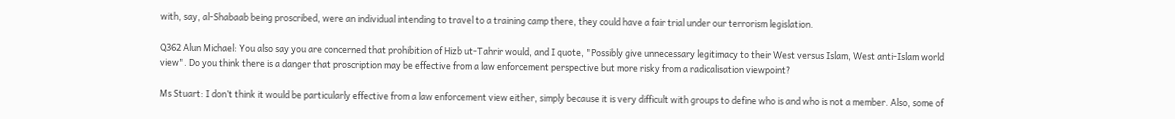with, say, al-Shabaab being proscribed, were an individual intending to travel to a training camp there, they could have a fair trial under our terrorism legislation.

Q362 Alun Michael: You also say you are concerned that prohibition of Hizb ut-Tahrir would, and I quote, "Possibly give unnecessary legitimacy to their West versus Islam, West anti-Islam world view". Do you think there is a danger that proscription may be effective from a law enforcement perspective but more risky from a radicalisation viewpoint?

Ms Stuart: I don’t think it would be particularly effective from a law enforcement view either, simply because it is very difficult with groups to define who is and who is not a member. Also, some of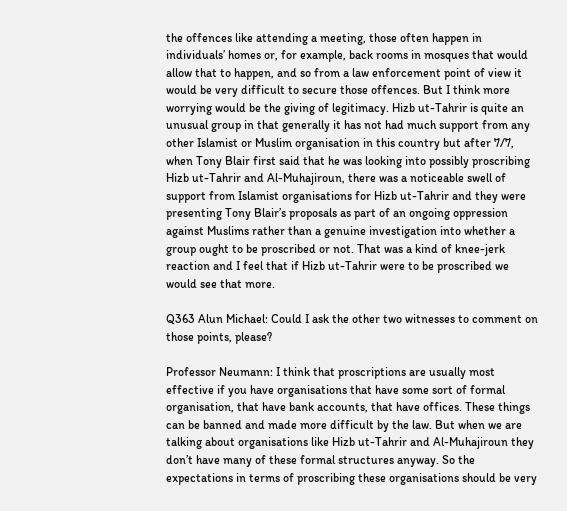the offences like attending a meeting, those often happen in individuals’ homes or, for example, back rooms in mosques that would allow that to happen, and so from a law enforcement point of view it would be very difficult to secure those offences. But I think more worrying would be the giving of legitimacy. Hizb ut-Tahrir is quite an unusual group in that generally it has not had much support from any other Islamist or Muslim organisation in this country but after 7/7, when Tony Blair first said that he was looking into possibly proscribing Hizb ut-Tahrir and Al-Muhajiroun, there was a noticeable swell of support from Islamist organisations for Hizb ut-Tahrir and they were presenting Tony Blair’s proposals as part of an ongoing oppression against Muslims rather than a genuine investigation into whether a group ought to be proscribed or not. That was a kind of knee-jerk reaction and I feel that if Hizb ut-Tahrir were to be proscribed we would see that more.

Q363 Alun Michael: Could I ask the other two witnesses to comment on those points, please?

Professor Neumann: I think that proscriptions are usually most effective if you have organisations that have some sort of formal organisation, that have bank accounts, that have offices. These things can be banned and made more difficult by the law. But when we are talking about organisations like Hizb ut-Tahrir and Al-Muhajiroun they don’t have many of these formal structures anyway. So the expectations in terms of proscribing these organisations should be very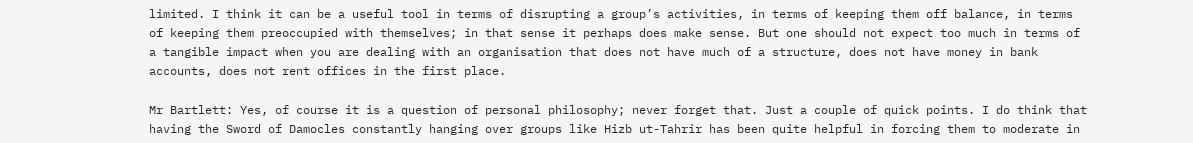limited. I think it can be a useful tool in terms of disrupting a group’s activities, in terms of keeping them off balance, in terms of keeping them preoccupied with themselves; in that sense it perhaps does make sense. But one should not expect too much in terms of a tangible impact when you are dealing with an organisation that does not have much of a structure, does not have money in bank accounts, does not rent offices in the first place.

Mr Bartlett: Yes, of course it is a question of personal philosophy; never forget that. Just a couple of quick points. I do think that having the Sword of Damocles constantly hanging over groups like Hizb ut-Tahrir has been quite helpful in forcing them to moderate in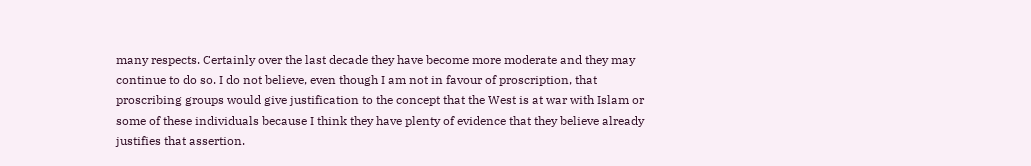many respects. Certainly over the last decade they have become more moderate and they may continue to do so. I do not believe, even though I am not in favour of proscription, that proscribing groups would give justification to the concept that the West is at war with Islam or some of these individuals because I think they have plenty of evidence that they believe already justifies that assertion.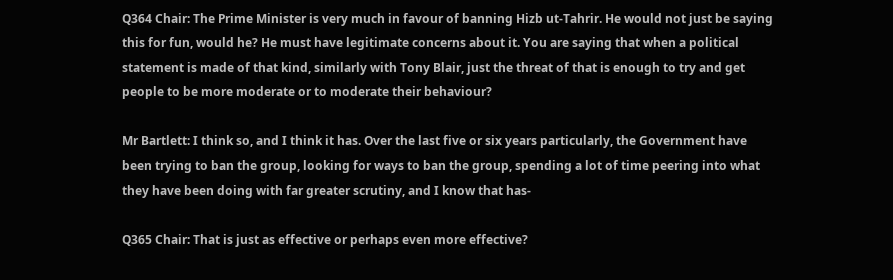Q364 Chair: The Prime Minister is very much in favour of banning Hizb ut-Tahrir. He would not just be saying this for fun, would he? He must have legitimate concerns about it. You are saying that when a political statement is made of that kind, similarly with Tony Blair, just the threat of that is enough to try and get people to be more moderate or to moderate their behaviour?

Mr Bartlett: I think so, and I think it has. Over the last five or six years particularly, the Government have been trying to ban the group, looking for ways to ban the group, spending a lot of time peering into what they have been doing with far greater scrutiny, and I know that has-

Q365 Chair: That is just as effective or perhaps even more effective?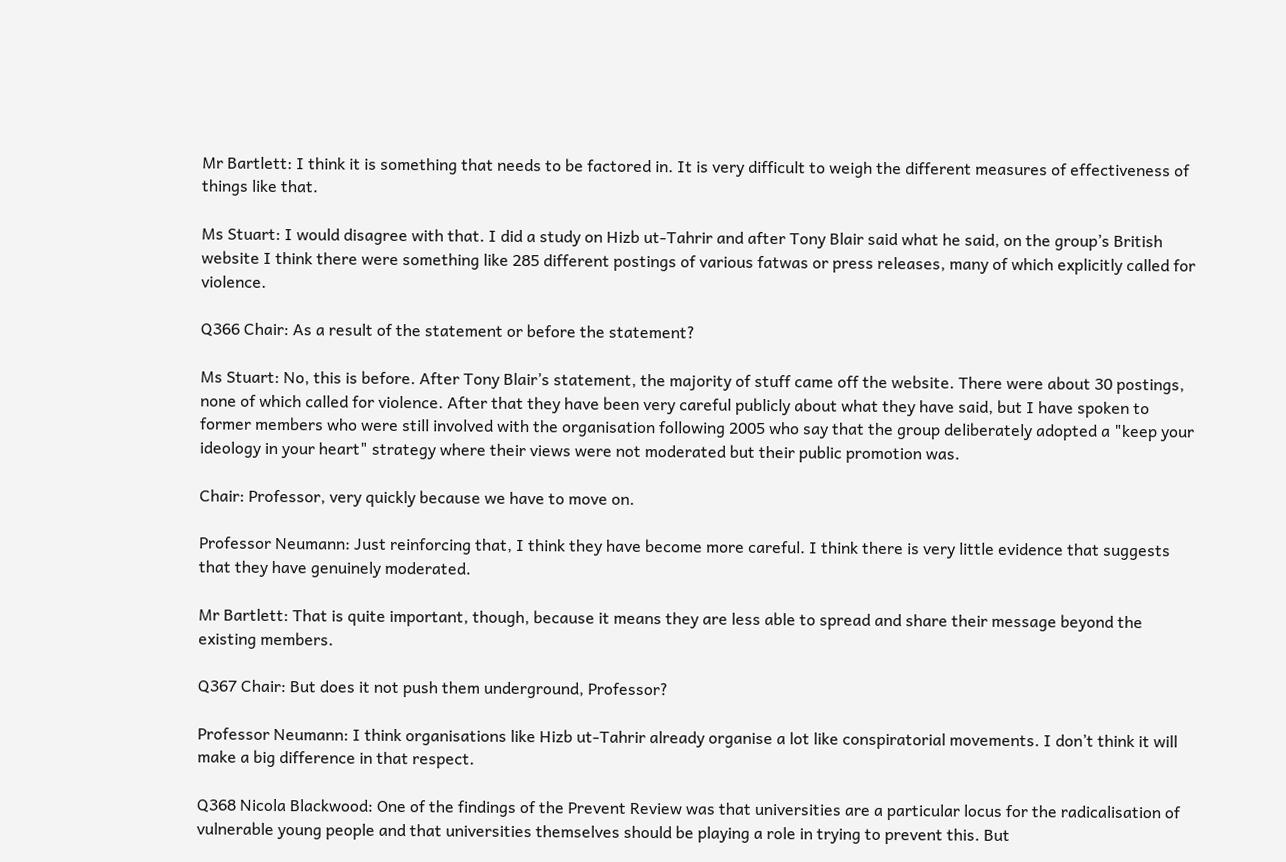Mr Bartlett: I think it is something that needs to be factored in. It is very difficult to weigh the different measures of effectiveness of things like that.

Ms Stuart: I would disagree with that. I did a study on Hizb ut-Tahrir and after Tony Blair said what he said, on the group’s British website I think there were something like 285 different postings of various fatwas or press releases, many of which explicitly called for violence.

Q366 Chair: As a result of the statement or before the statement?

Ms Stuart: No, this is before. After Tony Blair’s statement, the majority of stuff came off the website. There were about 30 postings, none of which called for violence. After that they have been very careful publicly about what they have said, but I have spoken to former members who were still involved with the organisation following 2005 who say that the group deliberately adopted a "keep your ideology in your heart" strategy where their views were not moderated but their public promotion was.

Chair: Professor, very quickly because we have to move on.

Professor Neumann: Just reinforcing that, I think they have become more careful. I think there is very little evidence that suggests that they have genuinely moderated.

Mr Bartlett: That is quite important, though, because it means they are less able to spread and share their message beyond the existing members.

Q367 Chair: But does it not push them underground, Professor?

Professor Neumann: I think organisations like Hizb ut-Tahrir already organise a lot like conspiratorial movements. I don’t think it will make a big difference in that respect.

Q368 Nicola Blackwood: One of the findings of the Prevent Review was that universities are a particular locus for the radicalisation of vulnerable young people and that universities themselves should be playing a role in trying to prevent this. But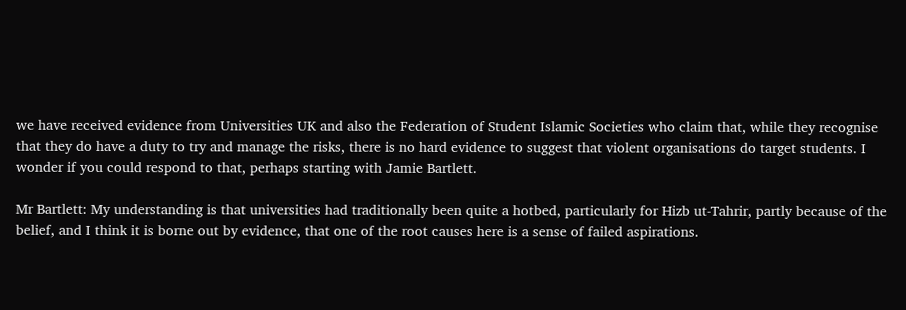we have received evidence from Universities UK and also the Federation of Student Islamic Societies who claim that, while they recognise that they do have a duty to try and manage the risks, there is no hard evidence to suggest that violent organisations do target students. I wonder if you could respond to that, perhaps starting with Jamie Bartlett.

Mr Bartlett: My understanding is that universities had traditionally been quite a hotbed, particularly for Hizb ut-Tahrir, partly because of the belief, and I think it is borne out by evidence, that one of the root causes here is a sense of failed aspirations.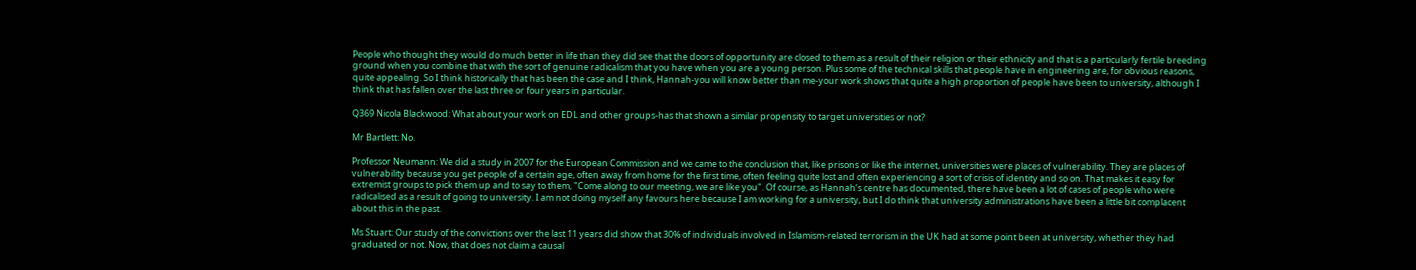People who thought they would do much better in life than they did see that the doors of opportunity are closed to them as a result of their religion or their ethnicity and that is a particularly fertile breeding ground when you combine that with the sort of genuine radicalism that you have when you are a young person. Plus some of the technical skills that people have in engineering are, for obvious reasons, quite appealing. So I think historically that has been the case and I think, Hannah-you will know better than me-your work shows that quite a high proportion of people have been to university, although I think that has fallen over the last three or four years in particular.

Q369 Nicola Blackwood: What about your work on EDL and other groups-has that shown a similar propensity to target universities or not?

Mr Bartlett: No.

Professor Neumann: We did a study in 2007 for the European Commission and we came to the conclusion that, like prisons or like the internet, universities were places of vulnerability. They are places of vulnerability because you get people of a certain age, often away from home for the first time, often feeling quite lost and often experiencing a sort of crisis of identity and so on. That makes it easy for extremist groups to pick them up and to say to them, "Come along to our meeting, we are like you". Of course, as Hannah’s centre has documented, there have been a lot of cases of people who were radicalised as a result of going to university. I am not doing myself any favours here because I am working for a university, but I do think that university administrations have been a little bit complacent about this in the past.

Ms Stuart: Our study of the convictions over the last 11 years did show that 30% of individuals involved in Islamism-related terrorism in the UK had at some point been at university, whether they had graduated or not. Now, that does not claim a causal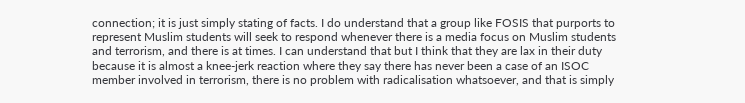connection; it is just simply stating of facts. I do understand that a group like FOSIS that purports to represent Muslim students will seek to respond whenever there is a media focus on Muslim students and terrorism, and there is at times. I can understand that but I think that they are lax in their duty because it is almost a knee-jerk reaction where they say there has never been a case of an ISOC member involved in terrorism, there is no problem with radicalisation whatsoever, and that is simply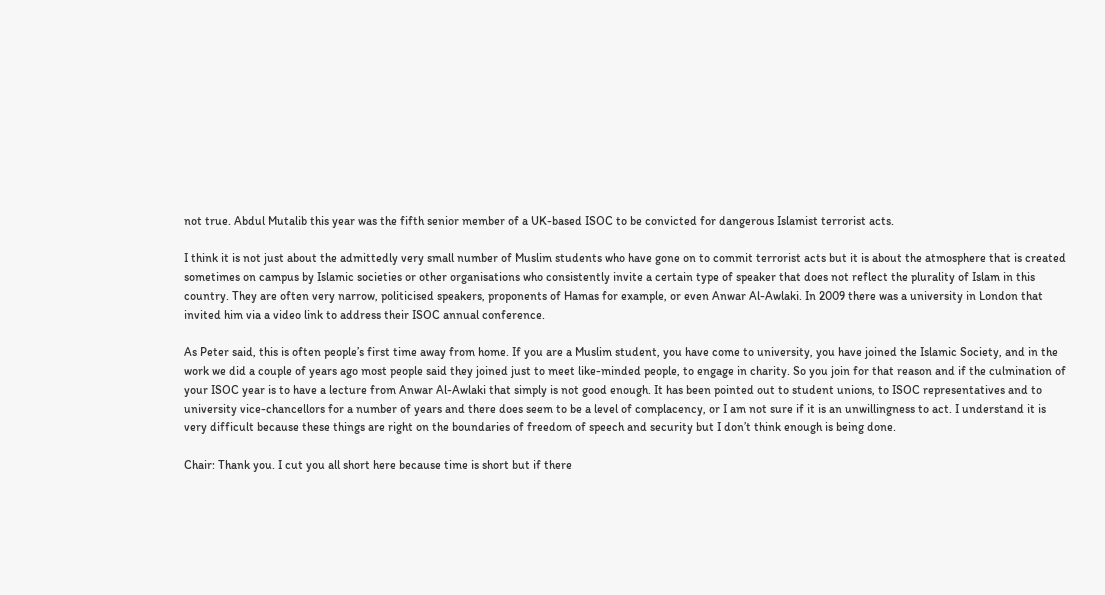not true. Abdul Mutalib this year was the fifth senior member of a UK-based ISOC to be convicted for dangerous Islamist terrorist acts.

I think it is not just about the admittedly very small number of Muslim students who have gone on to commit terrorist acts but it is about the atmosphere that is created sometimes on campus by Islamic societies or other organisations who consistently invite a certain type of speaker that does not reflect the plurality of Islam in this country. They are often very narrow, politicised speakers, proponents of Hamas for example, or even Anwar Al-Awlaki. In 2009 there was a university in London that invited him via a video link to address their ISOC annual conference.

As Peter said, this is often people’s first time away from home. If you are a Muslim student, you have come to university, you have joined the Islamic Society, and in the work we did a couple of years ago most people said they joined just to meet like-minded people, to engage in charity. So you join for that reason and if the culmination of your ISOC year is to have a lecture from Anwar Al-Awlaki that simply is not good enough. It has been pointed out to student unions, to ISOC representatives and to university vice-chancellors for a number of years and there does seem to be a level of complacency, or I am not sure if it is an unwillingness to act. I understand it is very difficult because these things are right on the boundaries of freedom of speech and security but I don’t think enough is being done.

Chair: Thank you. I cut you all short here because time is short but if there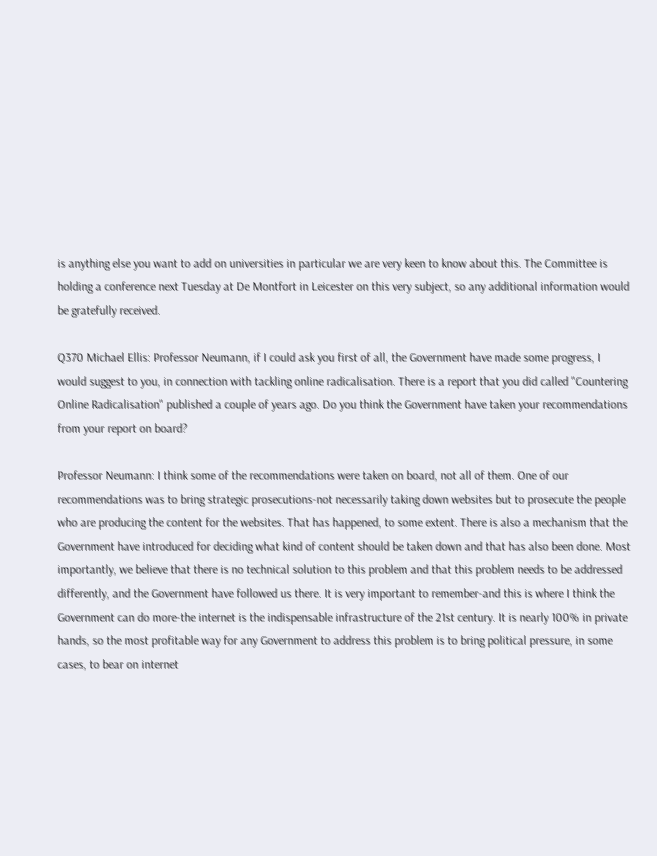is anything else you want to add on universities in particular we are very keen to know about this. The Committee is holding a conference next Tuesday at De Montfort in Leicester on this very subject, so any additional information would be gratefully received.

Q370 Michael Ellis: Professor Neumann, if I could ask you first of all, the Government have made some progress, I would suggest to you, in connection with tackling online radicalisation. There is a report that you did called "Countering Online Radicalisation" published a couple of years ago. Do you think the Government have taken your recommendations from your report on board?

Professor Neumann: I think some of the recommendations were taken on board, not all of them. One of our recommendations was to bring strategic prosecutions-not necessarily taking down websites but to prosecute the people who are producing the content for the websites. That has happened, to some extent. There is also a mechanism that the Government have introduced for deciding what kind of content should be taken down and that has also been done. Most importantly, we believe that there is no technical solution to this problem and that this problem needs to be addressed differently, and the Government have followed us there. It is very important to remember-and this is where I think the Government can do more-the internet is the indispensable infrastructure of the 21st century. It is nearly 100% in private hands, so the most profitable way for any Government to address this problem is to bring political pressure, in some cases, to bear on internet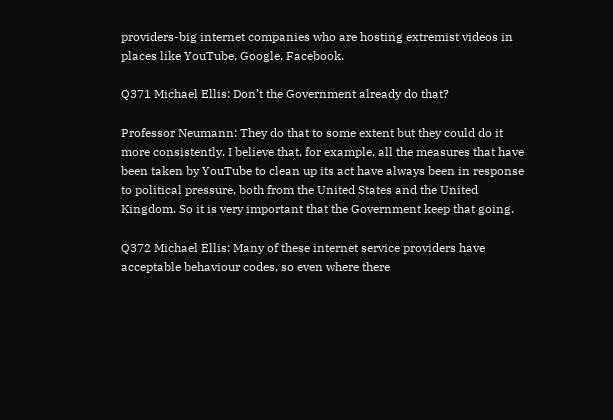providers-big internet companies who are hosting extremist videos in places like YouTube, Google, Facebook.

Q371 Michael Ellis: Don’t the Government already do that?

Professor Neumann: They do that to some extent but they could do it more consistently. I believe that, for example, all the measures that have been taken by YouTube to clean up its act have always been in response to political pressure, both from the United States and the United Kingdom. So it is very important that the Government keep that going.

Q372 Michael Ellis: Many of these internet service providers have acceptable behaviour codes, so even where there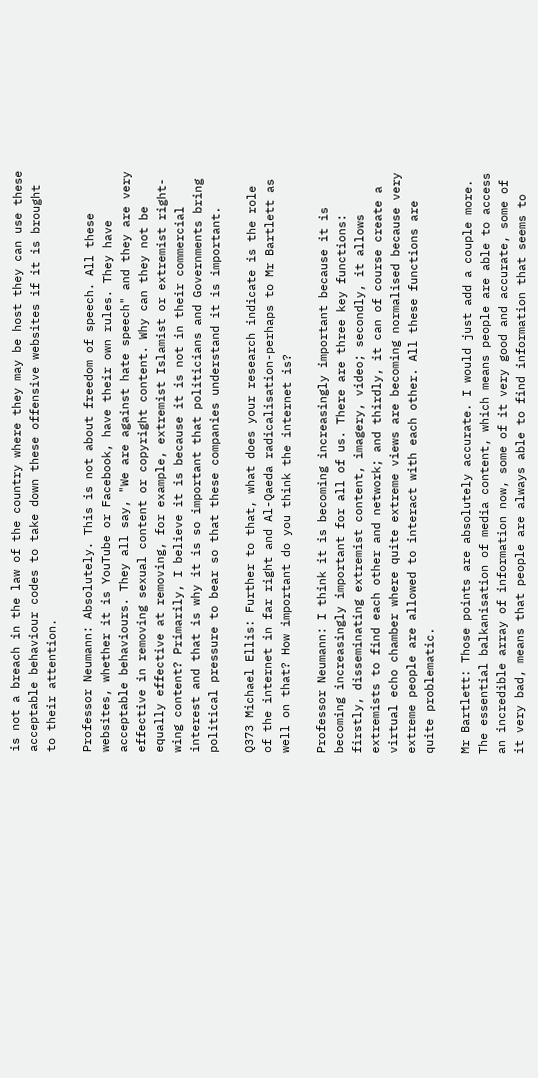is not a breach in the law of the country where they may be host they can use these acceptable behaviour codes to take down these offensive websites if it is brought to their attention.

Professor Neumann: Absolutely. This is not about freedom of speech. All these websites, whether it is YouTube or Facebook, have their own rules. They have acceptable behaviours. They all say, "We are against hate speech" and they are very effective in removing sexual content or copyright content. Why can they not be equally effective at removing, for example, extremist Islamist or extremist right-wing content? Primarily, I believe it is because it is not in their commercial interest and that is why it is so important that politicians and Governments bring political pressure to bear so that these companies understand it is important.

Q373 Michael Ellis: Further to that, what does your research indicate is the role of the internet in far right and Al-Qaeda radicalisation-perhaps to Mr Bartlett as well on that? How important do you think the internet is?

Professor Neumann: I think it is becoming increasingly important because it is becoming increasingly important for all of us. There are three key functions: firstly, disseminating extremist content, imagery, video; secondly, it allows extremists to find each other and network; and thirdly, it can of course create a virtual echo chamber where quite extreme views are becoming normalised because very extreme people are allowed to interact with each other. All these functions are quite problematic.

Mr Bartlett: Those points are absolutely accurate. I would just add a couple more. The essential balkanisation of media content, which means people are able to access an incredible array of information now, some of it very good and accurate, some of it very bad, means that people are always able to find information that seems to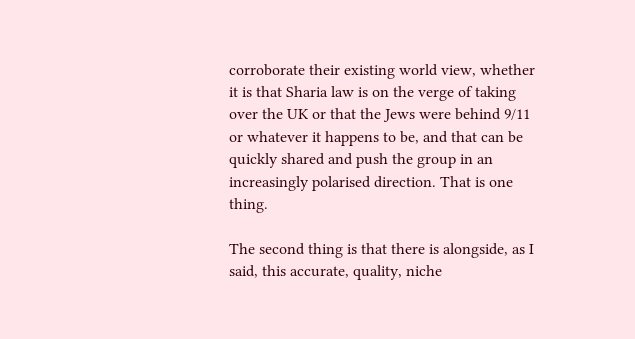corroborate their existing world view, whether it is that Sharia law is on the verge of taking over the UK or that the Jews were behind 9/11 or whatever it happens to be, and that can be quickly shared and push the group in an increasingly polarised direction. That is one thing.

The second thing is that there is alongside, as I said, this accurate, quality, niche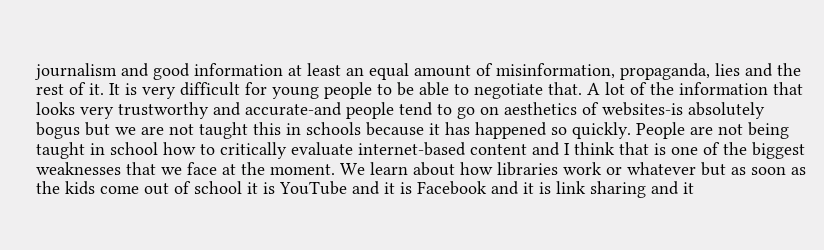journalism and good information at least an equal amount of misinformation, propaganda, lies and the rest of it. It is very difficult for young people to be able to negotiate that. A lot of the information that looks very trustworthy and accurate-and people tend to go on aesthetics of websites-is absolutely bogus but we are not taught this in schools because it has happened so quickly. People are not being taught in school how to critically evaluate internet-based content and I think that is one of the biggest weaknesses that we face at the moment. We learn about how libraries work or whatever but as soon as the kids come out of school it is YouTube and it is Facebook and it is link sharing and it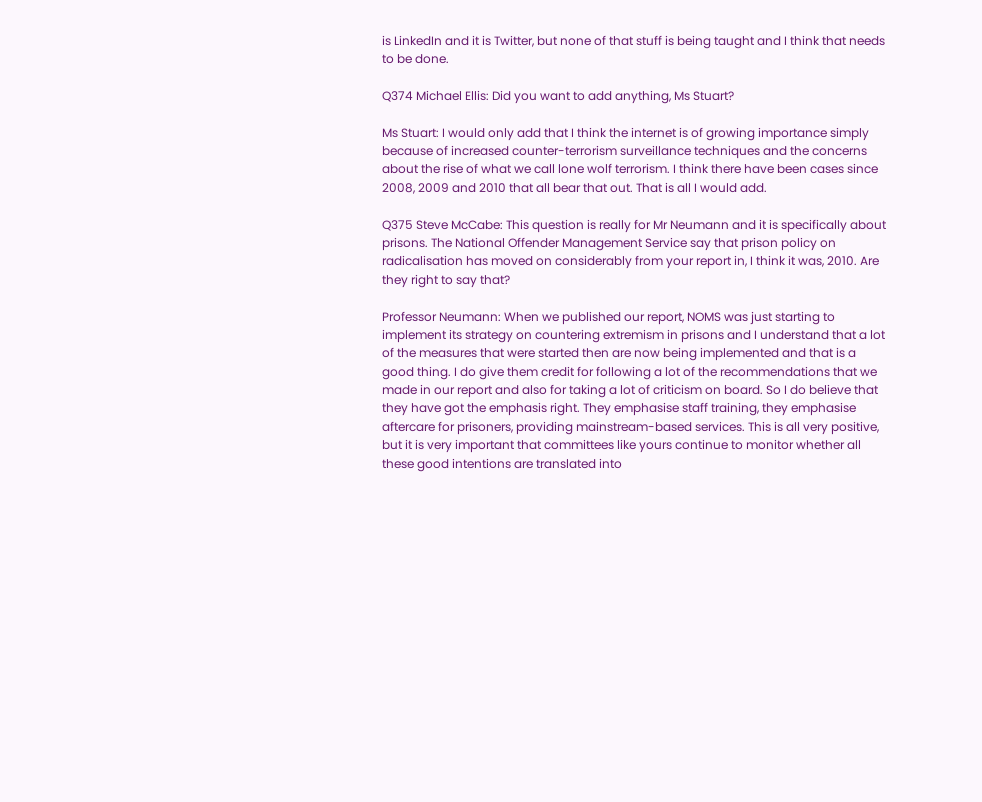is LinkedIn and it is Twitter, but none of that stuff is being taught and I think that needs to be done.

Q374 Michael Ellis: Did you want to add anything, Ms Stuart?

Ms Stuart: I would only add that I think the internet is of growing importance simply because of increased counter-terrorism surveillance techniques and the concerns about the rise of what we call lone wolf terrorism. I think there have been cases since 2008, 2009 and 2010 that all bear that out. That is all I would add.

Q375 Steve McCabe: This question is really for Mr Neumann and it is specifically about prisons. The National Offender Management Service say that prison policy on radicalisation has moved on considerably from your report in, I think it was, 2010. Are they right to say that?

Professor Neumann: When we published our report, NOMS was just starting to implement its strategy on countering extremism in prisons and I understand that a lot of the measures that were started then are now being implemented and that is a good thing. I do give them credit for following a lot of the recommendations that we made in our report and also for taking a lot of criticism on board. So I do believe that they have got the emphasis right. They emphasise staff training, they emphasise aftercare for prisoners, providing mainstream-based services. This is all very positive, but it is very important that committees like yours continue to monitor whether all these good intentions are translated into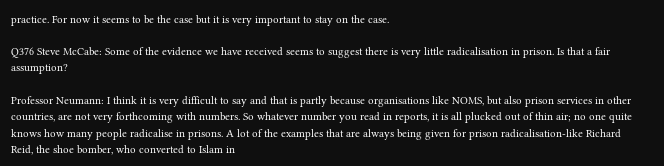practice. For now it seems to be the case but it is very important to stay on the case.

Q376 Steve McCabe: Some of the evidence we have received seems to suggest there is very little radicalisation in prison. Is that a fair assumption?

Professor Neumann: I think it is very difficult to say and that is partly because organisations like NOMS, but also prison services in other countries, are not very forthcoming with numbers. So whatever number you read in reports, it is all plucked out of thin air; no one quite knows how many people radicalise in prisons. A lot of the examples that are always being given for prison radicalisation-like Richard Reid, the shoe bomber, who converted to Islam in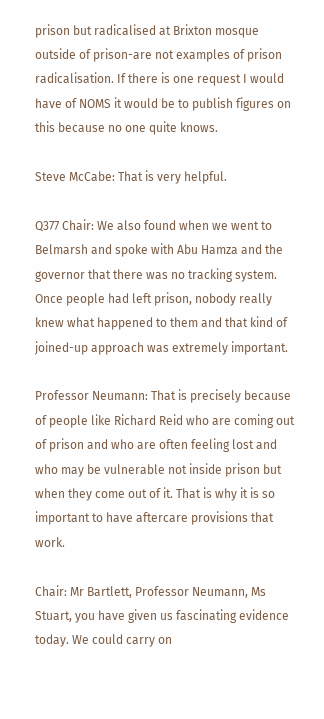prison but radicalised at Brixton mosque outside of prison-are not examples of prison radicalisation. If there is one request I would have of NOMS it would be to publish figures on this because no one quite knows.

Steve McCabe: That is very helpful.

Q377 Chair: We also found when we went to Belmarsh and spoke with Abu Hamza and the governor that there was no tracking system. Once people had left prison, nobody really knew what happened to them and that kind of joined-up approach was extremely important.

Professor Neumann: That is precisely because of people like Richard Reid who are coming out of prison and who are often feeling lost and who may be vulnerable not inside prison but when they come out of it. That is why it is so important to have aftercare provisions that work.

Chair: Mr Bartlett, Professor Neumann, Ms Stuart, you have given us fascinating evidence today. We could carry on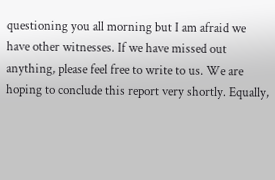questioning you all morning but I am afraid we have other witnesses. If we have missed out anything, please feel free to write to us. We are hoping to conclude this report very shortly. Equally,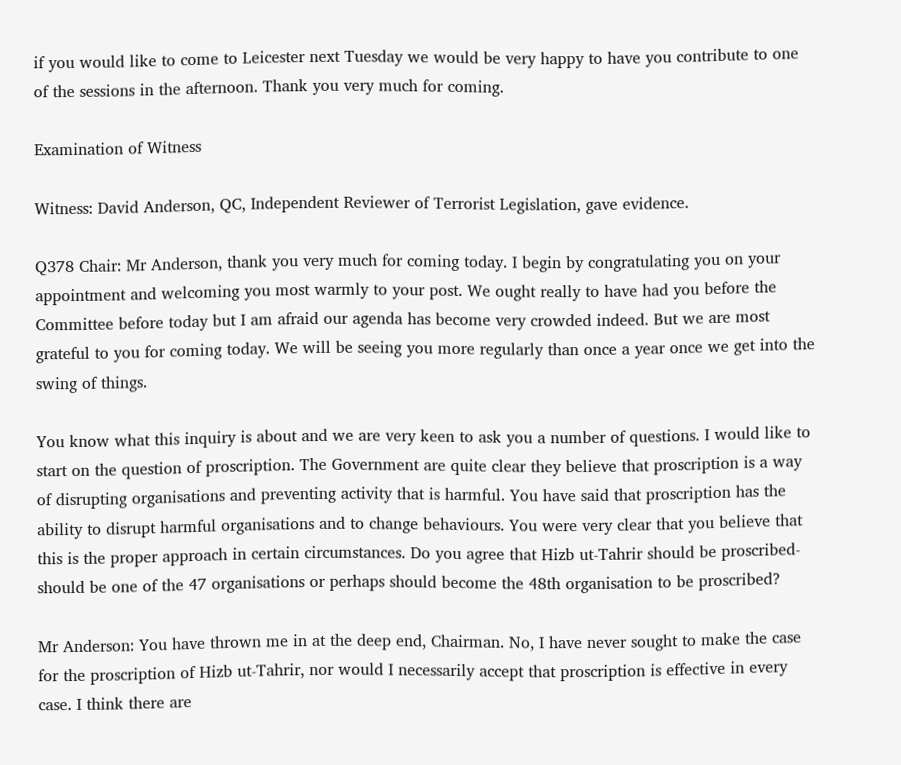if you would like to come to Leicester next Tuesday we would be very happy to have you contribute to one of the sessions in the afternoon. Thank you very much for coming.

Examination of Witness

Witness: David Anderson, QC, Independent Reviewer of Terrorist Legislation, gave evidence.

Q378 Chair: Mr Anderson, thank you very much for coming today. I begin by congratulating you on your appointment and welcoming you most warmly to your post. We ought really to have had you before the Committee before today but I am afraid our agenda has become very crowded indeed. But we are most grateful to you for coming today. We will be seeing you more regularly than once a year once we get into the swing of things.

You know what this inquiry is about and we are very keen to ask you a number of questions. I would like to start on the question of proscription. The Government are quite clear they believe that proscription is a way of disrupting organisations and preventing activity that is harmful. You have said that proscription has the ability to disrupt harmful organisations and to change behaviours. You were very clear that you believe that this is the proper approach in certain circumstances. Do you agree that Hizb ut-Tahrir should be proscribed-should be one of the 47 organisations or perhaps should become the 48th organisation to be proscribed?

Mr Anderson: You have thrown me in at the deep end, Chairman. No, I have never sought to make the case for the proscription of Hizb ut-Tahrir, nor would I necessarily accept that proscription is effective in every case. I think there are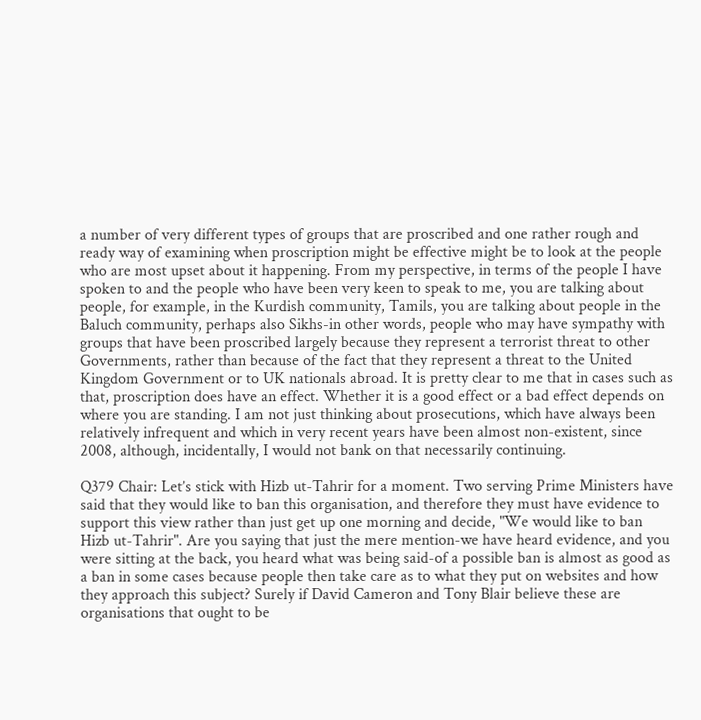a number of very different types of groups that are proscribed and one rather rough and ready way of examining when proscription might be effective might be to look at the people who are most upset about it happening. From my perspective, in terms of the people I have spoken to and the people who have been very keen to speak to me, you are talking about people, for example, in the Kurdish community, Tamils, you are talking about people in the Baluch community, perhaps also Sikhs-in other words, people who may have sympathy with groups that have been proscribed largely because they represent a terrorist threat to other Governments, rather than because of the fact that they represent a threat to the United Kingdom Government or to UK nationals abroad. It is pretty clear to me that in cases such as that, proscription does have an effect. Whether it is a good effect or a bad effect depends on where you are standing. I am not just thinking about prosecutions, which have always been relatively infrequent and which in very recent years have been almost non-existent, since 2008, although, incidentally, I would not bank on that necessarily continuing.

Q379 Chair: Let’s stick with Hizb ut-Tahrir for a moment. Two serving Prime Ministers have said that they would like to ban this organisation, and therefore they must have evidence to support this view rather than just get up one morning and decide, "We would like to ban Hizb ut-Tahrir". Are you saying that just the mere mention-we have heard evidence, and you were sitting at the back, you heard what was being said-of a possible ban is almost as good as a ban in some cases because people then take care as to what they put on websites and how they approach this subject? Surely if David Cameron and Tony Blair believe these are organisations that ought to be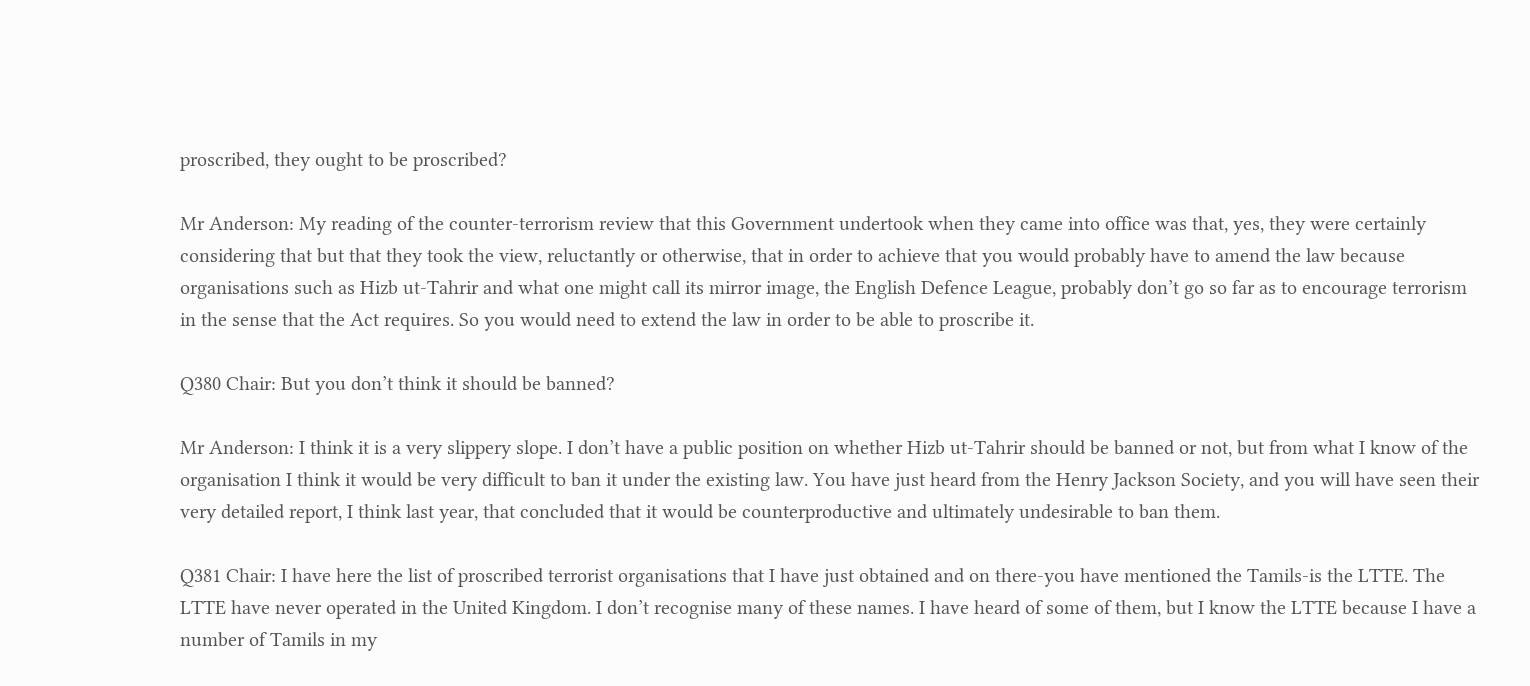proscribed, they ought to be proscribed?

Mr Anderson: My reading of the counter-terrorism review that this Government undertook when they came into office was that, yes, they were certainly considering that but that they took the view, reluctantly or otherwise, that in order to achieve that you would probably have to amend the law because organisations such as Hizb ut-Tahrir and what one might call its mirror image, the English Defence League, probably don’t go so far as to encourage terrorism in the sense that the Act requires. So you would need to extend the law in order to be able to proscribe it.

Q380 Chair: But you don’t think it should be banned?

Mr Anderson: I think it is a very slippery slope. I don’t have a public position on whether Hizb ut-Tahrir should be banned or not, but from what I know of the organisation I think it would be very difficult to ban it under the existing law. You have just heard from the Henry Jackson Society, and you will have seen their very detailed report, I think last year, that concluded that it would be counterproductive and ultimately undesirable to ban them.

Q381 Chair: I have here the list of proscribed terrorist organisations that I have just obtained and on there-you have mentioned the Tamils-is the LTTE. The LTTE have never operated in the United Kingdom. I don’t recognise many of these names. I have heard of some of them, but I know the LTTE because I have a number of Tamils in my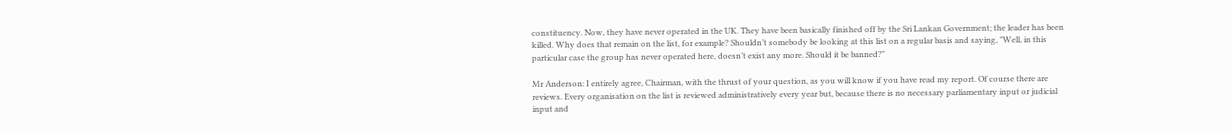constituency. Now, they have never operated in the UK. They have been basically finished off by the Sri Lankan Government; the leader has been killed. Why does that remain on the list, for example? Shouldn’t somebody be looking at this list on a regular basis and saying, "Well, in this particular case the group has never operated here, doesn’t exist any more. Should it be banned?"

Mr Anderson: I entirely agree, Chairman, with the thrust of your question, as you will know if you have read my report. Of course there are reviews. Every organisation on the list is reviewed administratively every year but, because there is no necessary parliamentary input or judicial input and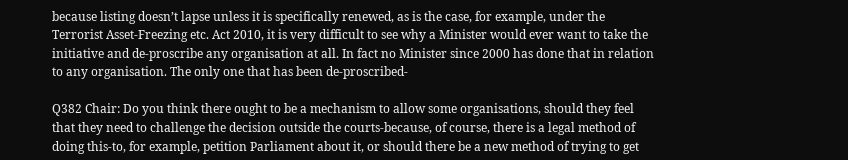because listing doesn’t lapse unless it is specifically renewed, as is the case, for example, under the Terrorist Asset-Freezing etc. Act 2010, it is very difficult to see why a Minister would ever want to take the initiative and de-proscribe any organisation at all. In fact no Minister since 2000 has done that in relation to any organisation. The only one that has been de-proscribed-

Q382 Chair: Do you think there ought to be a mechanism to allow some organisations, should they feel that they need to challenge the decision outside the courts-because, of course, there is a legal method of doing this-to, for example, petition Parliament about it, or should there be a new method of trying to get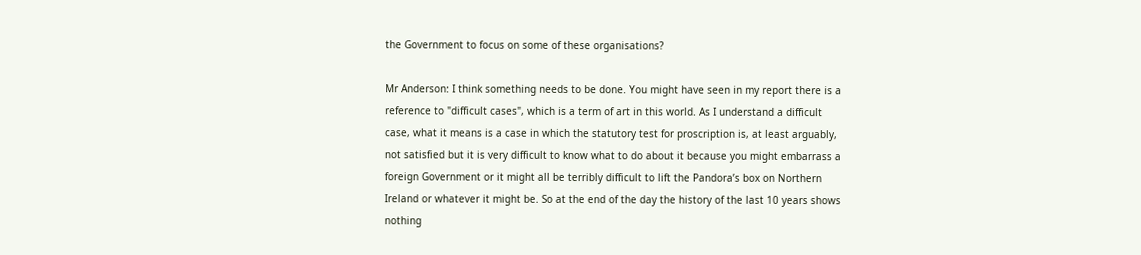the Government to focus on some of these organisations?

Mr Anderson: I think something needs to be done. You might have seen in my report there is a reference to "difficult cases", which is a term of art in this world. As I understand a difficult case, what it means is a case in which the statutory test for proscription is, at least arguably, not satisfied but it is very difficult to know what to do about it because you might embarrass a foreign Government or it might all be terribly difficult to lift the Pandora’s box on Northern Ireland or whatever it might be. So at the end of the day the history of the last 10 years shows nothing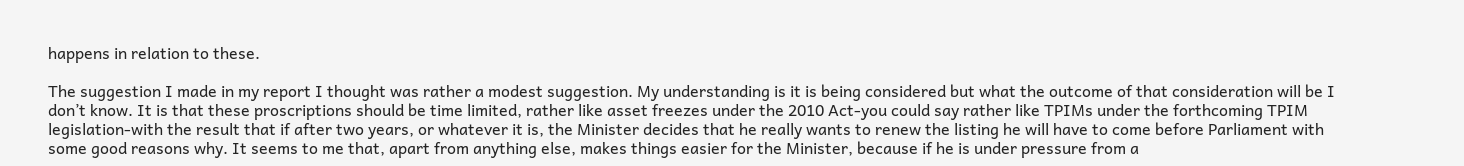happens in relation to these.

The suggestion I made in my report I thought was rather a modest suggestion. My understanding is it is being considered but what the outcome of that consideration will be I don’t know. It is that these proscriptions should be time limited, rather like asset freezes under the 2010 Act-you could say rather like TPIMs under the forthcoming TPIM legislation-with the result that if after two years, or whatever it is, the Minister decides that he really wants to renew the listing he will have to come before Parliament with some good reasons why. It seems to me that, apart from anything else, makes things easier for the Minister, because if he is under pressure from a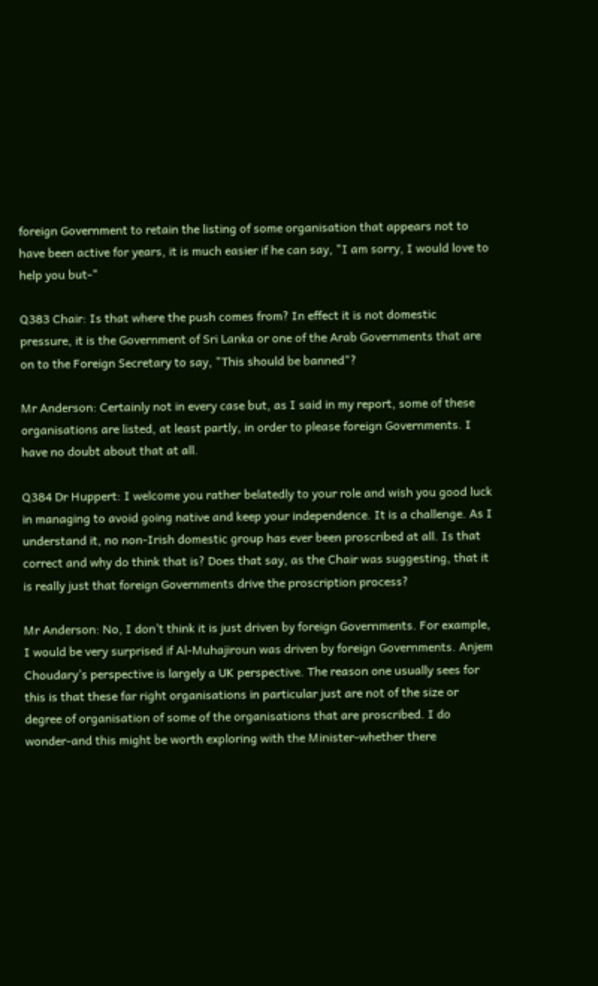foreign Government to retain the listing of some organisation that appears not to have been active for years, it is much easier if he can say, "I am sorry, I would love to help you but-"

Q383 Chair: Is that where the push comes from? In effect it is not domestic pressure, it is the Government of Sri Lanka or one of the Arab Governments that are on to the Foreign Secretary to say, "This should be banned"?

Mr Anderson: Certainly not in every case but, as I said in my report, some of these organisations are listed, at least partly, in order to please foreign Governments. I have no doubt about that at all.

Q384 Dr Huppert: I welcome you rather belatedly to your role and wish you good luck in managing to avoid going native and keep your independence. It is a challenge. As I understand it, no non-Irish domestic group has ever been proscribed at all. Is that correct and why do think that is? Does that say, as the Chair was suggesting, that it is really just that foreign Governments drive the proscription process?

Mr Anderson: No, I don’t think it is just driven by foreign Governments. For example, I would be very surprised if Al-Muhajiroun was driven by foreign Governments. Anjem Choudary’s perspective is largely a UK perspective. The reason one usually sees for this is that these far right organisations in particular just are not of the size or degree of organisation of some of the organisations that are proscribed. I do wonder-and this might be worth exploring with the Minister-whether there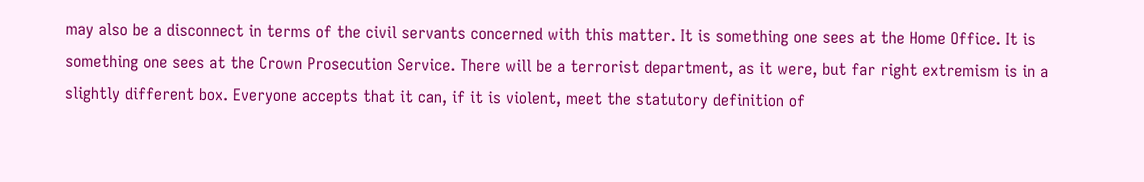may also be a disconnect in terms of the civil servants concerned with this matter. It is something one sees at the Home Office. It is something one sees at the Crown Prosecution Service. There will be a terrorist department, as it were, but far right extremism is in a slightly different box. Everyone accepts that it can, if it is violent, meet the statutory definition of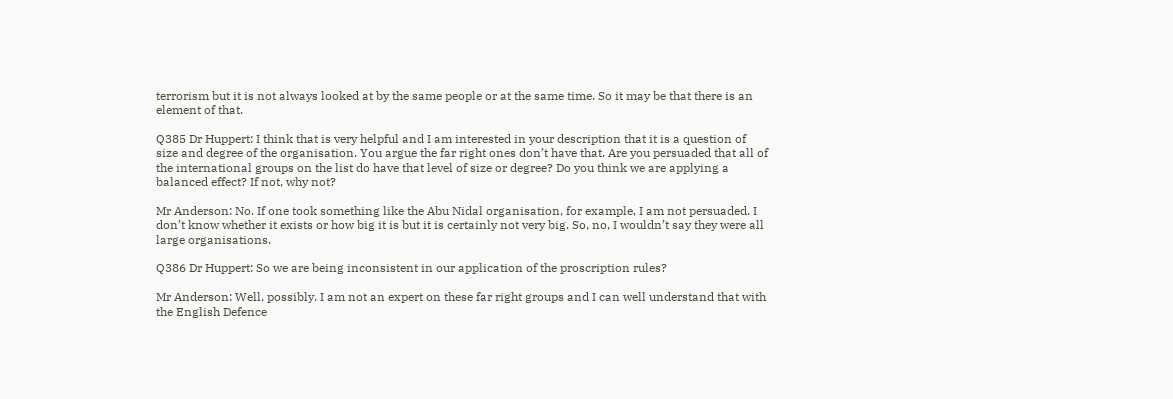terrorism but it is not always looked at by the same people or at the same time. So it may be that there is an element of that.

Q385 Dr Huppert: I think that is very helpful and I am interested in your description that it is a question of size and degree of the organisation. You argue the far right ones don’t have that. Are you persuaded that all of the international groups on the list do have that level of size or degree? Do you think we are applying a balanced effect? If not, why not?

Mr Anderson: No. If one took something like the Abu Nidal organisation, for example, I am not persuaded. I don’t know whether it exists or how big it is but it is certainly not very big. So, no, I wouldn’t say they were all large organisations.

Q386 Dr Huppert: So we are being inconsistent in our application of the proscription rules?

Mr Anderson: Well, possibly. I am not an expert on these far right groups and I can well understand that with the English Defence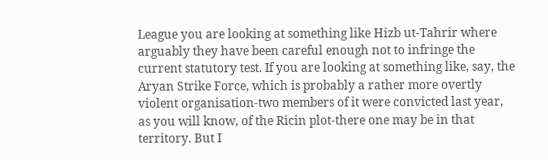League you are looking at something like Hizb ut-Tahrir where arguably they have been careful enough not to infringe the current statutory test. If you are looking at something like, say, the Aryan Strike Force, which is probably a rather more overtly violent organisation-two members of it were convicted last year, as you will know, of the Ricin plot-there one may be in that territory. But I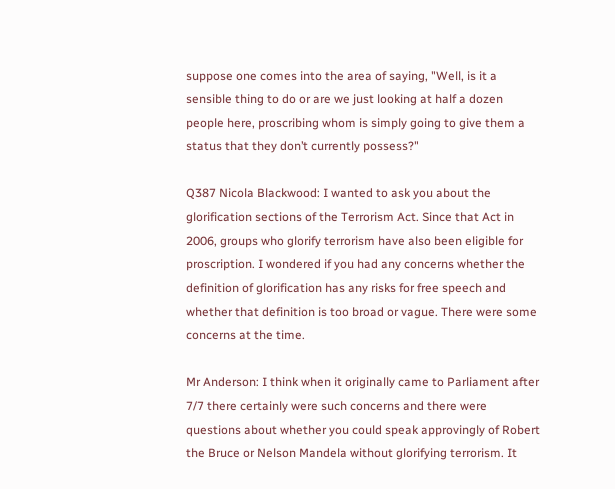suppose one comes into the area of saying, "Well, is it a sensible thing to do or are we just looking at half a dozen people here, proscribing whom is simply going to give them a status that they don’t currently possess?"

Q387 Nicola Blackwood: I wanted to ask you about the glorification sections of the Terrorism Act. Since that Act in 2006, groups who glorify terrorism have also been eligible for proscription. I wondered if you had any concerns whether the definition of glorification has any risks for free speech and whether that definition is too broad or vague. There were some concerns at the time.

Mr Anderson: I think when it originally came to Parliament after 7/7 there certainly were such concerns and there were questions about whether you could speak approvingly of Robert the Bruce or Nelson Mandela without glorifying terrorism. It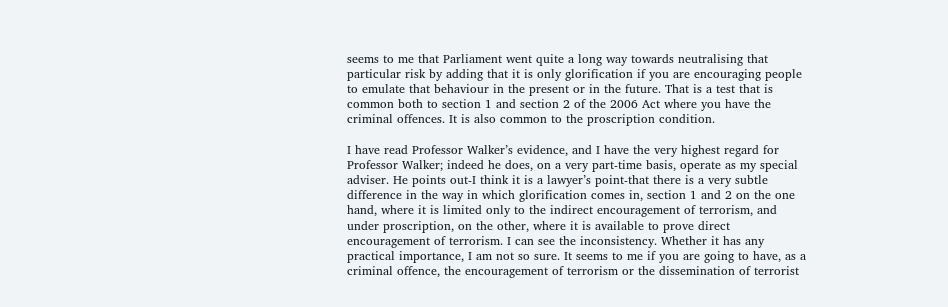seems to me that Parliament went quite a long way towards neutralising that particular risk by adding that it is only glorification if you are encouraging people to emulate that behaviour in the present or in the future. That is a test that is common both to section 1 and section 2 of the 2006 Act where you have the criminal offences. It is also common to the proscription condition.

I have read Professor Walker’s evidence, and I have the very highest regard for Professor Walker; indeed he does, on a very part-time basis, operate as my special adviser. He points out-I think it is a lawyer’s point-that there is a very subtle difference in the way in which glorification comes in, section 1 and 2 on the one hand, where it is limited only to the indirect encouragement of terrorism, and under proscription, on the other, where it is available to prove direct encouragement of terrorism. I can see the inconsistency. Whether it has any practical importance, I am not so sure. It seems to me if you are going to have, as a criminal offence, the encouragement of terrorism or the dissemination of terrorist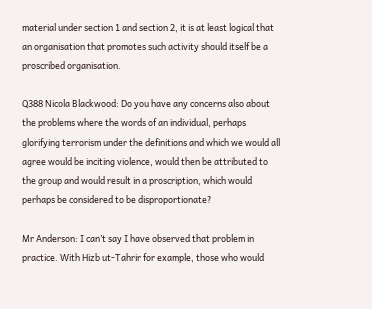material under section 1 and section 2, it is at least logical that an organisation that promotes such activity should itself be a proscribed organisation.

Q388 Nicola Blackwood: Do you have any concerns also about the problems where the words of an individual, perhaps glorifying terrorism under the definitions and which we would all agree would be inciting violence, would then be attributed to the group and would result in a proscription, which would perhaps be considered to be disproportionate?

Mr Anderson: I can’t say I have observed that problem in practice. With Hizb ut-Tahrir for example, those who would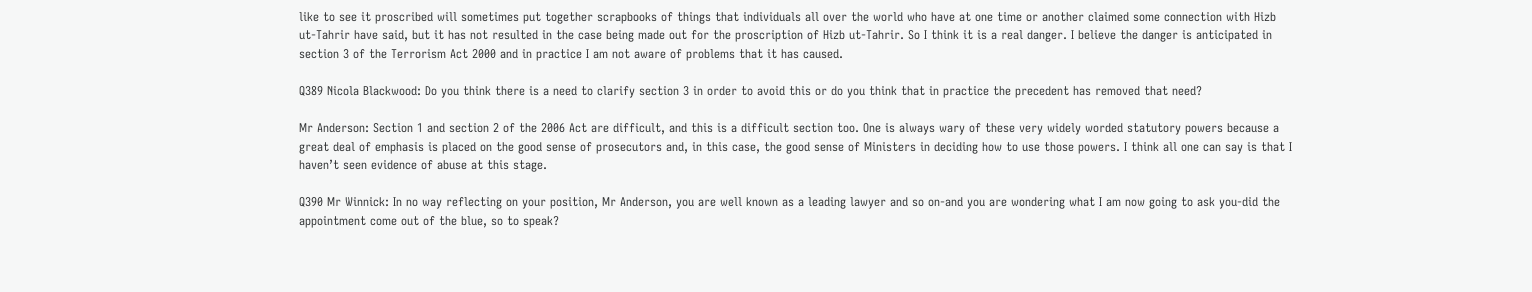like to see it proscribed will sometimes put together scrapbooks of things that individuals all over the world who have at one time or another claimed some connection with Hizb ut-Tahrir have said, but it has not resulted in the case being made out for the proscription of Hizb ut-Tahrir. So I think it is a real danger. I believe the danger is anticipated in section 3 of the Terrorism Act 2000 and in practice I am not aware of problems that it has caused.

Q389 Nicola Blackwood: Do you think there is a need to clarify section 3 in order to avoid this or do you think that in practice the precedent has removed that need?

Mr Anderson: Section 1 and section 2 of the 2006 Act are difficult, and this is a difficult section too. One is always wary of these very widely worded statutory powers because a great deal of emphasis is placed on the good sense of prosecutors and, in this case, the good sense of Ministers in deciding how to use those powers. I think all one can say is that I haven’t seen evidence of abuse at this stage.

Q390 Mr Winnick: In no way reflecting on your position, Mr Anderson, you are well known as a leading lawyer and so on-and you are wondering what I am now going to ask you-did the appointment come out of the blue, so to speak?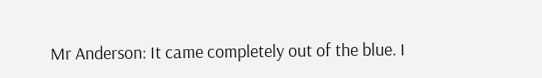Mr Anderson: It came completely out of the blue. I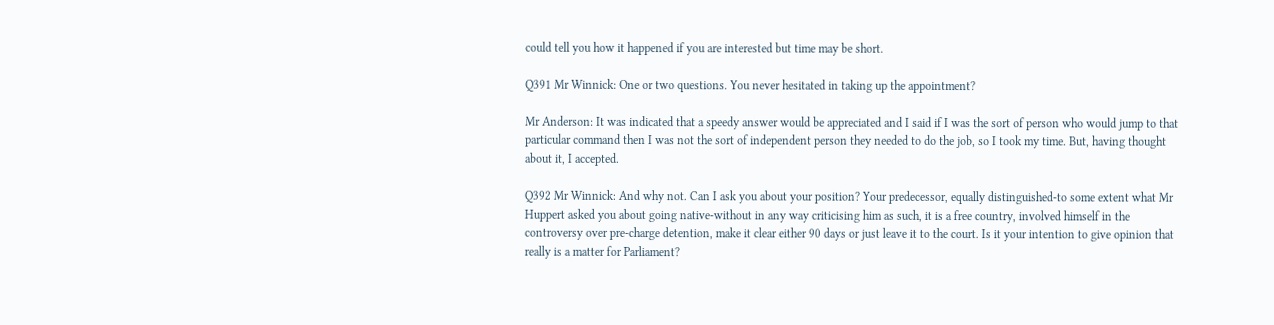could tell you how it happened if you are interested but time may be short.

Q391 Mr Winnick: One or two questions. You never hesitated in taking up the appointment?

Mr Anderson: It was indicated that a speedy answer would be appreciated and I said if I was the sort of person who would jump to that particular command then I was not the sort of independent person they needed to do the job, so I took my time. But, having thought about it, I accepted.

Q392 Mr Winnick: And why not. Can I ask you about your position? Your predecessor, equally distinguished-to some extent what Mr Huppert asked you about going native-without in any way criticising him as such, it is a free country, involved himself in the controversy over pre-charge detention, make it clear either 90 days or just leave it to the court. Is it your intention to give opinion that really is a matter for Parliament?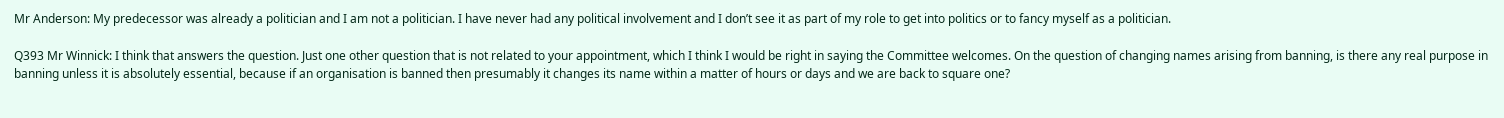Mr Anderson: My predecessor was already a politician and I am not a politician. I have never had any political involvement and I don’t see it as part of my role to get into politics or to fancy myself as a politician.

Q393 Mr Winnick: I think that answers the question. Just one other question that is not related to your appointment, which I think I would be right in saying the Committee welcomes. On the question of changing names arising from banning, is there any real purpose in banning unless it is absolutely essential, because if an organisation is banned then presumably it changes its name within a matter of hours or days and we are back to square one?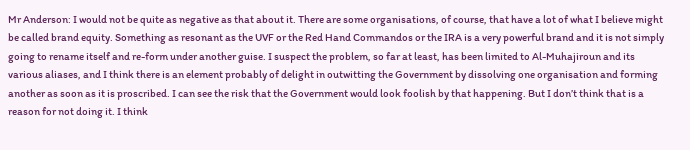Mr Anderson: I would not be quite as negative as that about it. There are some organisations, of course, that have a lot of what I believe might be called brand equity. Something as resonant as the UVF or the Red Hand Commandos or the IRA is a very powerful brand and it is not simply going to rename itself and re-form under another guise. I suspect the problem, so far at least, has been limited to Al-Muhajiroun and its various aliases, and I think there is an element probably of delight in outwitting the Government by dissolving one organisation and forming another as soon as it is proscribed. I can see the risk that the Government would look foolish by that happening. But I don’t think that is a reason for not doing it. I think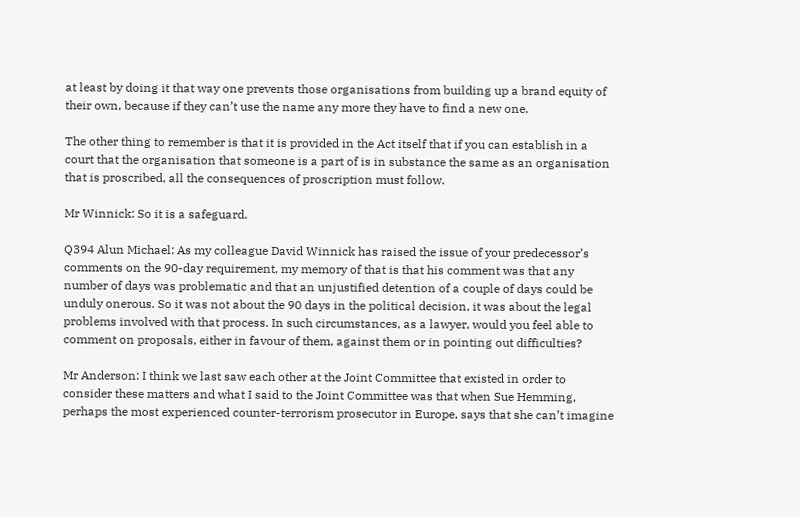at least by doing it that way one prevents those organisations from building up a brand equity of their own, because if they can’t use the name any more they have to find a new one.

The other thing to remember is that it is provided in the Act itself that if you can establish in a court that the organisation that someone is a part of is in substance the same as an organisation that is proscribed, all the consequences of proscription must follow.

Mr Winnick: So it is a safeguard.

Q394 Alun Michael: As my colleague David Winnick has raised the issue of your predecessor’s comments on the 90-day requirement, my memory of that is that his comment was that any number of days was problematic and that an unjustified detention of a couple of days could be unduly onerous. So it was not about the 90 days in the political decision, it was about the legal problems involved with that process. In such circumstances, as a lawyer, would you feel able to comment on proposals, either in favour of them, against them or in pointing out difficulties?

Mr Anderson: I think we last saw each other at the Joint Committee that existed in order to consider these matters and what I said to the Joint Committee was that when Sue Hemming, perhaps the most experienced counter-terrorism prosecutor in Europe, says that she can’t imagine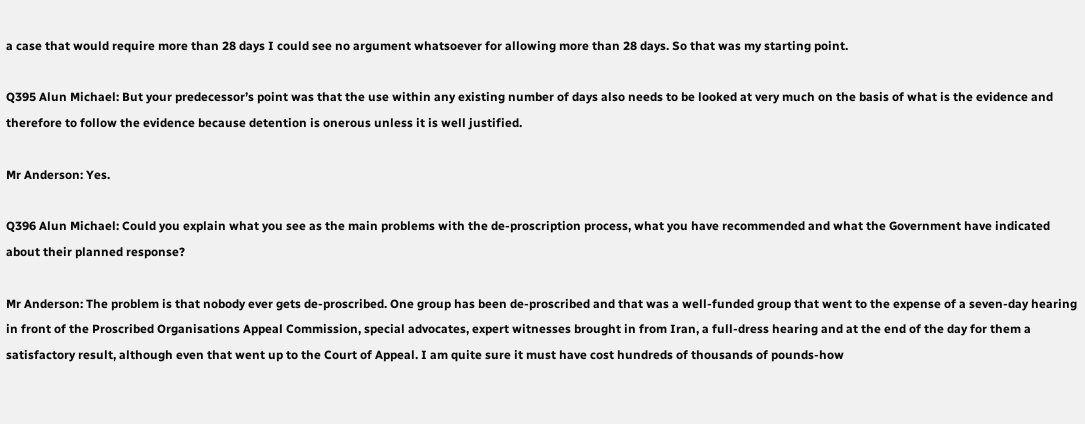a case that would require more than 28 days I could see no argument whatsoever for allowing more than 28 days. So that was my starting point.

Q395 Alun Michael: But your predecessor’s point was that the use within any existing number of days also needs to be looked at very much on the basis of what is the evidence and therefore to follow the evidence because detention is onerous unless it is well justified.

Mr Anderson: Yes.

Q396 Alun Michael: Could you explain what you see as the main problems with the de-proscription process, what you have recommended and what the Government have indicated about their planned response?

Mr Anderson: The problem is that nobody ever gets de-proscribed. One group has been de-proscribed and that was a well-funded group that went to the expense of a seven-day hearing in front of the Proscribed Organisations Appeal Commission, special advocates, expert witnesses brought in from Iran, a full-dress hearing and at the end of the day for them a satisfactory result, although even that went up to the Court of Appeal. I am quite sure it must have cost hundreds of thousands of pounds-how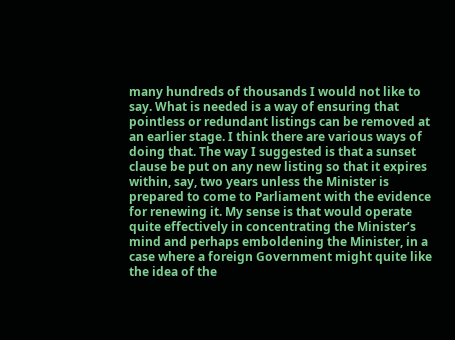many hundreds of thousands I would not like to say. What is needed is a way of ensuring that pointless or redundant listings can be removed at an earlier stage. I think there are various ways of doing that. The way I suggested is that a sunset clause be put on any new listing so that it expires within, say, two years unless the Minister is prepared to come to Parliament with the evidence for renewing it. My sense is that would operate quite effectively in concentrating the Minister’s mind and perhaps emboldening the Minister, in a case where a foreign Government might quite like the idea of the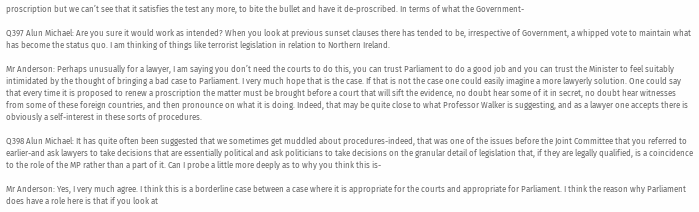proscription but we can’t see that it satisfies the test any more, to bite the bullet and have it de-proscribed. In terms of what the Government-

Q397 Alun Michael: Are you sure it would work as intended? When you look at previous sunset clauses there has tended to be, irrespective of Government, a whipped vote to maintain what has become the status quo. I am thinking of things like terrorist legislation in relation to Northern Ireland.

Mr Anderson: Perhaps unusually for a lawyer, I am saying you don’t need the courts to do this, you can trust Parliament to do a good job and you can trust the Minister to feel suitably intimidated by the thought of bringing a bad case to Parliament. I very much hope that is the case. If that is not the case one could easily imagine a more lawyerly solution. One could say that every time it is proposed to renew a proscription the matter must be brought before a court that will sift the evidence, no doubt hear some of it in secret, no doubt hear witnesses from some of these foreign countries, and then pronounce on what it is doing. Indeed, that may be quite close to what Professor Walker is suggesting, and as a lawyer one accepts there is obviously a self-interest in these sorts of procedures.

Q398 Alun Michael: It has quite often been suggested that we sometimes get muddled about procedures-indeed, that was one of the issues before the Joint Committee that you referred to earlier-and ask lawyers to take decisions that are essentially political and ask politicians to take decisions on the granular detail of legislation that, if they are legally qualified, is a coincidence to the role of the MP rather than a part of it. Can I probe a little more deeply as to why you think this is-

Mr Anderson: Yes, I very much agree. I think this is a borderline case between a case where it is appropriate for the courts and appropriate for Parliament. I think the reason why Parliament does have a role here is that if you look at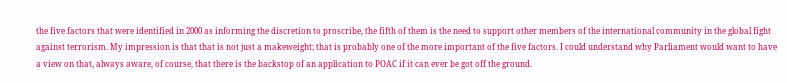the five factors that were identified in 2000 as informing the discretion to proscribe, the fifth of them is the need to support other members of the international community in the global fight against terrorism. My impression is that that is not just a makeweight; that is probably one of the more important of the five factors. I could understand why Parliament would want to have a view on that, always aware, of course, that there is the backstop of an application to POAC if it can ever be got off the ground.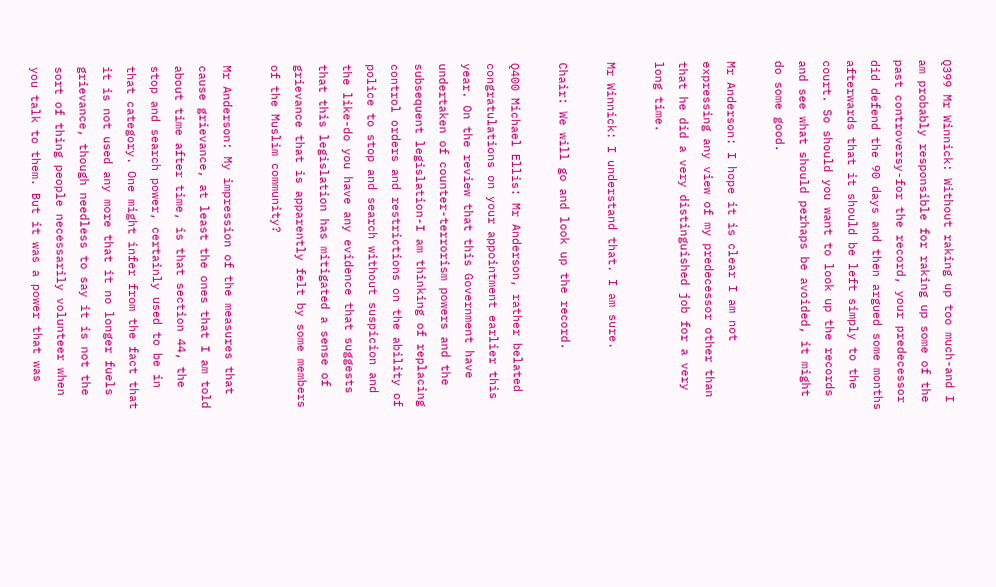Q399 Mr Winnick: Without raking up too much-and I am probably responsible for raking up some of the past controversy-for the record, your predecessor did defend the 90 days and then argued some months afterwards that it should be left simply to the court. So should you want to look up the records and see what should perhaps be avoided, it might do some good.

Mr Anderson: I hope it is clear I am not expressing any view of my predecessor other than that he did a very distinguished job for a very long time.

Mr Winnick: I understand that. I am sure.

Chair: We will go and look up the record.

Q400 Michael Ellis: Mr Anderson, rather belated congratulations on your appointment earlier this year. On the review that this Government have undertaken of counter-terrorism powers and the subsequent legislation-I am thinking of replacing control orders and restrictions on the ability of police to stop and search without suspicion and the like-do you have any evidence that suggests that this legislation has mitigated a sense of grievance that is apparently felt by some members of the Muslim community?

Mr Anderson: My impression of the measures that cause grievance, at least the ones that I am told about time after time, is that section 44, the stop and search power, certainly used to be in that category. One might infer from the fact that it is not used any more that it no longer fuels grievance, though needless to say it is not the sort of thing people necessarily volunteer when you talk to them. But it was a power that was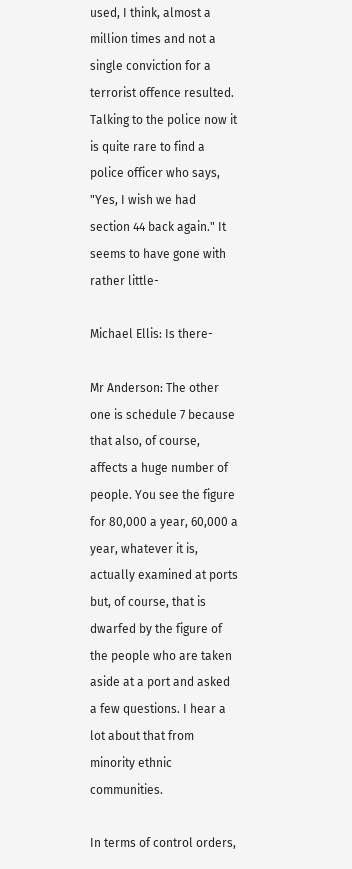used, I think, almost a million times and not a single conviction for a terrorist offence resulted. Talking to the police now it is quite rare to find a police officer who says, "Yes, I wish we had section 44 back again." It seems to have gone with rather little-

Michael Ellis: Is there-

Mr Anderson: The other one is schedule 7 because that also, of course, affects a huge number of people. You see the figure for 80,000 a year, 60,000 a year, whatever it is, actually examined at ports but, of course, that is dwarfed by the figure of the people who are taken aside at a port and asked a few questions. I hear a lot about that from minority ethnic communities.

In terms of control orders,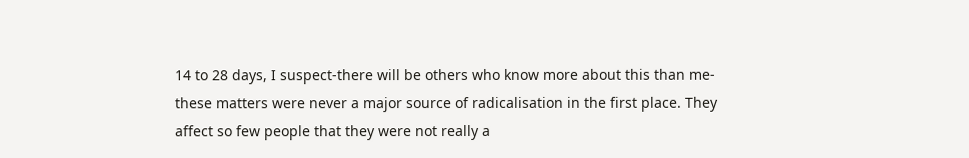14 to 28 days, I suspect-there will be others who know more about this than me-these matters were never a major source of radicalisation in the first place. They affect so few people that they were not really a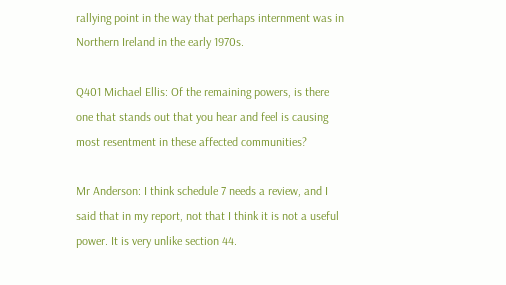rallying point in the way that perhaps internment was in Northern Ireland in the early 1970s.

Q401 Michael Ellis: Of the remaining powers, is there one that stands out that you hear and feel is causing most resentment in these affected communities?

Mr Anderson: I think schedule 7 needs a review, and I said that in my report, not that I think it is not a useful power. It is very unlike section 44.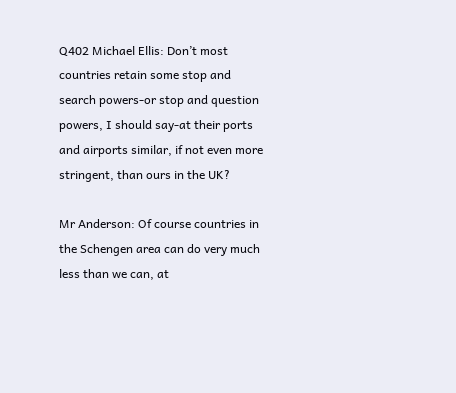Q402 Michael Ellis: Don’t most countries retain some stop and search powers-or stop and question powers, I should say-at their ports and airports similar, if not even more stringent, than ours in the UK?

Mr Anderson: Of course countries in the Schengen area can do very much less than we can, at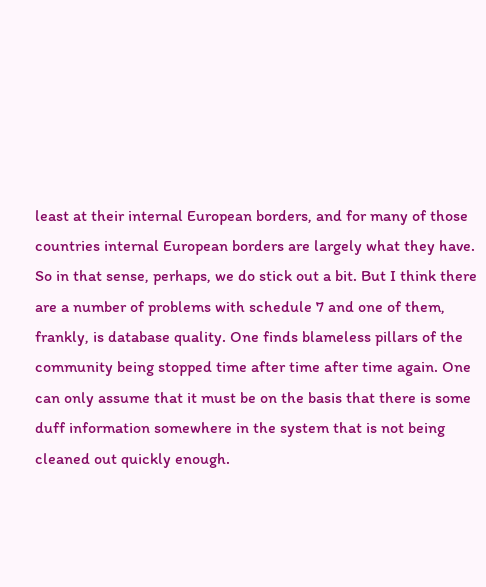least at their internal European borders, and for many of those countries internal European borders are largely what they have. So in that sense, perhaps, we do stick out a bit. But I think there are a number of problems with schedule 7 and one of them, frankly, is database quality. One finds blameless pillars of the community being stopped time after time after time again. One can only assume that it must be on the basis that there is some duff information somewhere in the system that is not being cleaned out quickly enough.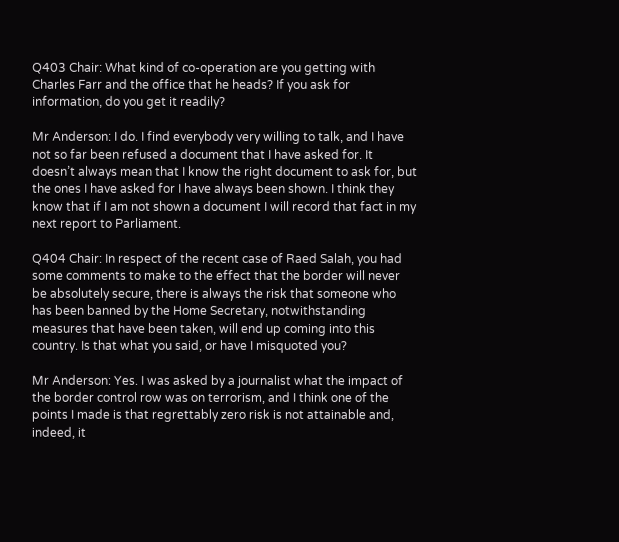Q403 Chair: What kind of co-operation are you getting with Charles Farr and the office that he heads? If you ask for information, do you get it readily?

Mr Anderson: I do. I find everybody very willing to talk, and I have not so far been refused a document that I have asked for. It doesn’t always mean that I know the right document to ask for, but the ones I have asked for I have always been shown. I think they know that if I am not shown a document I will record that fact in my next report to Parliament.

Q404 Chair: In respect of the recent case of Raed Salah, you had some comments to make to the effect that the border will never be absolutely secure, there is always the risk that someone who has been banned by the Home Secretary, notwithstanding measures that have been taken, will end up coming into this country. Is that what you said, or have I misquoted you?

Mr Anderson: Yes. I was asked by a journalist what the impact of the border control row was on terrorism, and I think one of the points I made is that regrettably zero risk is not attainable and, indeed, it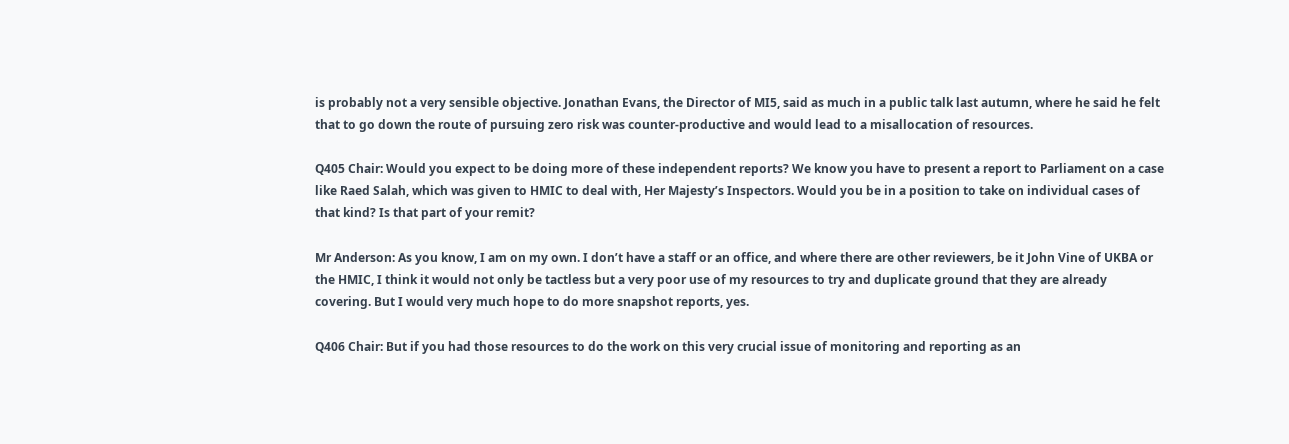is probably not a very sensible objective. Jonathan Evans, the Director of MI5, said as much in a public talk last autumn, where he said he felt that to go down the route of pursuing zero risk was counter-productive and would lead to a misallocation of resources.

Q405 Chair: Would you expect to be doing more of these independent reports? We know you have to present a report to Parliament on a case like Raed Salah, which was given to HMIC to deal with, Her Majesty’s Inspectors. Would you be in a position to take on individual cases of that kind? Is that part of your remit?

Mr Anderson: As you know, I am on my own. I don’t have a staff or an office, and where there are other reviewers, be it John Vine of UKBA or the HMIC, I think it would not only be tactless but a very poor use of my resources to try and duplicate ground that they are already covering. But I would very much hope to do more snapshot reports, yes.

Q406 Chair: But if you had those resources to do the work on this very crucial issue of monitoring and reporting as an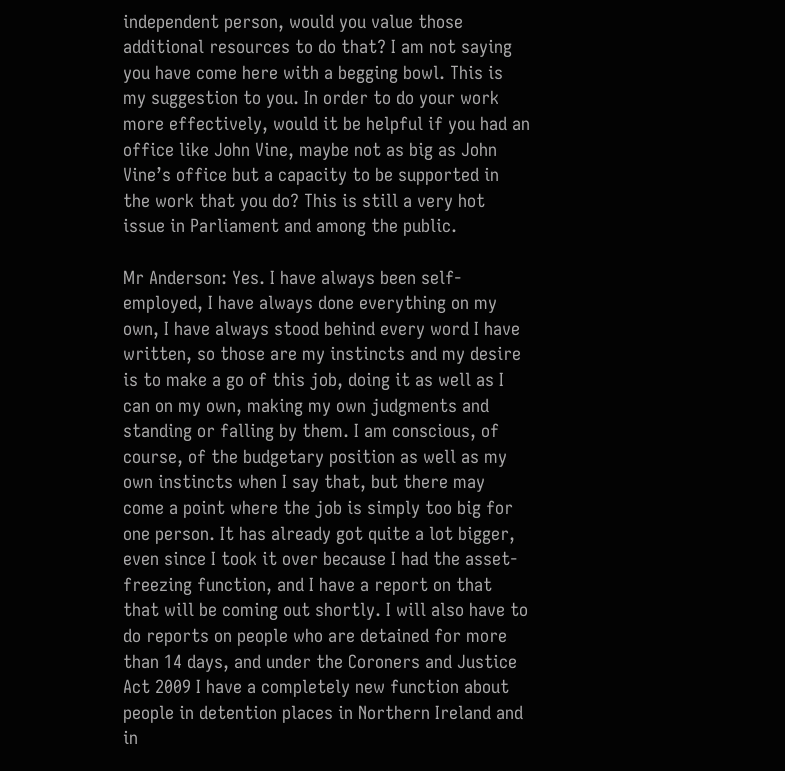independent person, would you value those additional resources to do that? I am not saying you have come here with a begging bowl. This is my suggestion to you. In order to do your work more effectively, would it be helpful if you had an office like John Vine, maybe not as big as John Vine’s office but a capacity to be supported in the work that you do? This is still a very hot issue in Parliament and among the public.

Mr Anderson: Yes. I have always been self-employed, I have always done everything on my own, I have always stood behind every word I have written, so those are my instincts and my desire is to make a go of this job, doing it as well as I can on my own, making my own judgments and standing or falling by them. I am conscious, of course, of the budgetary position as well as my own instincts when I say that, but there may come a point where the job is simply too big for one person. It has already got quite a lot bigger, even since I took it over because I had the asset-freezing function, and I have a report on that that will be coming out shortly. I will also have to do reports on people who are detained for more than 14 days, and under the Coroners and Justice Act 2009 I have a completely new function about people in detention places in Northern Ireland and in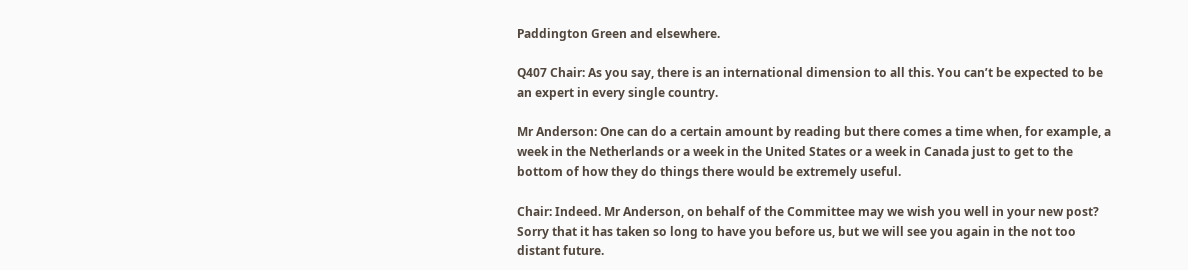Paddington Green and elsewhere.

Q407 Chair: As you say, there is an international dimension to all this. You can’t be expected to be an expert in every single country.

Mr Anderson: One can do a certain amount by reading but there comes a time when, for example, a week in the Netherlands or a week in the United States or a week in Canada just to get to the bottom of how they do things there would be extremely useful.

Chair: Indeed. Mr Anderson, on behalf of the Committee may we wish you well in your new post? Sorry that it has taken so long to have you before us, but we will see you again in the not too distant future.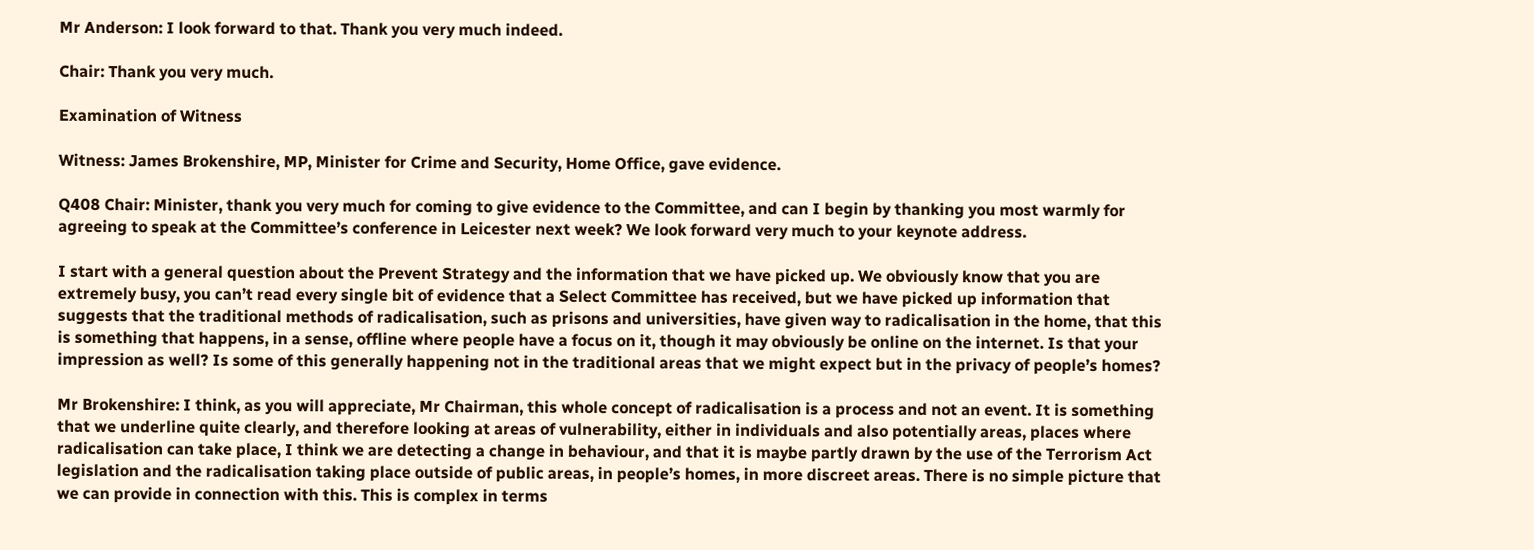Mr Anderson: I look forward to that. Thank you very much indeed.

Chair: Thank you very much.

Examination of Witness

Witness: James Brokenshire, MP, Minister for Crime and Security, Home Office, gave evidence.

Q408 Chair: Minister, thank you very much for coming to give evidence to the Committee, and can I begin by thanking you most warmly for agreeing to speak at the Committee’s conference in Leicester next week? We look forward very much to your keynote address.

I start with a general question about the Prevent Strategy and the information that we have picked up. We obviously know that you are extremely busy, you can’t read every single bit of evidence that a Select Committee has received, but we have picked up information that suggests that the traditional methods of radicalisation, such as prisons and universities, have given way to radicalisation in the home, that this is something that happens, in a sense, offline where people have a focus on it, though it may obviously be online on the internet. Is that your impression as well? Is some of this generally happening not in the traditional areas that we might expect but in the privacy of people’s homes?

Mr Brokenshire: I think, as you will appreciate, Mr Chairman, this whole concept of radicalisation is a process and not an event. It is something that we underline quite clearly, and therefore looking at areas of vulnerability, either in individuals and also potentially areas, places where radicalisation can take place, I think we are detecting a change in behaviour, and that it is maybe partly drawn by the use of the Terrorism Act legislation and the radicalisation taking place outside of public areas, in people’s homes, in more discreet areas. There is no simple picture that we can provide in connection with this. This is complex in terms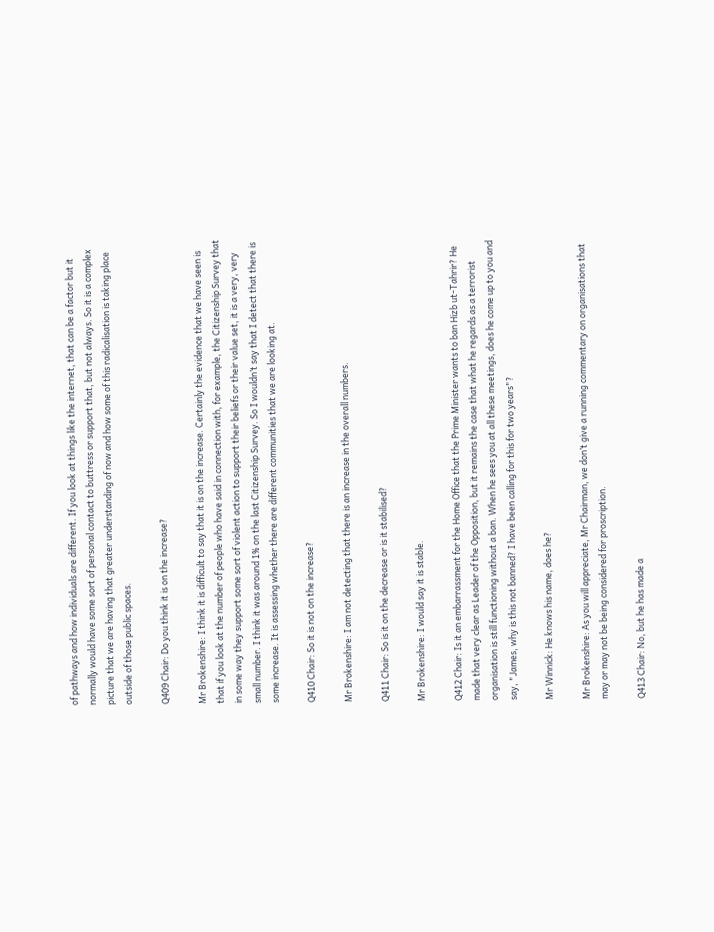of pathways and how individuals are different. If you look at things like the internet, that can be a factor but it normally would have some sort of personal contact to buttress or support that, but not always. So it is a complex picture that we are having that greater understanding of now and how some of this radicalisation is taking place outside of those public spaces.

Q409 Chair: Do you think it is on the increase?

Mr Brokenshire: I think it is difficult to say that it is on the increase. Certainly the evidence that we have seen is that if you look at the number of people who have said in connection with, for example, the Citizenship Survey that in some way they support some sort of violent action to support their beliefs or their value set, it is a very, very small number. I think it was around 1% on the last Citizenship Survey. So I wouldn’t say that I detect that there is some increase. It is assessing whether there are different communities that we are looking at.

Q410 Chair: So it is not on the increase?

Mr Brokenshire: I am not detecting that there is an increase in the overall numbers.

Q411 Chair: So is it on the decrease or is it stabilised?

Mr Brokenshire: I would say it is stable.

Q412 Chair: Is it an embarrassment for the Home Office that the Prime Minister wants to ban Hizb ut-Tahrir? He made that very clear as Leader of the Opposition, but it remains the case that what he regards as a terrorist organisation is still functioning without a ban. When he sees you at all these meetings, does he come up to you and say, "James, why is this not banned? I have been calling for this for two years"?

Mr Winnick: He knows his name, does he?

Mr Brokenshire: As you will appreciate, Mr Chairman, we don’t give a running commentary on organisations that may or may not be being considered for proscription.

Q413 Chair: No, but he has made a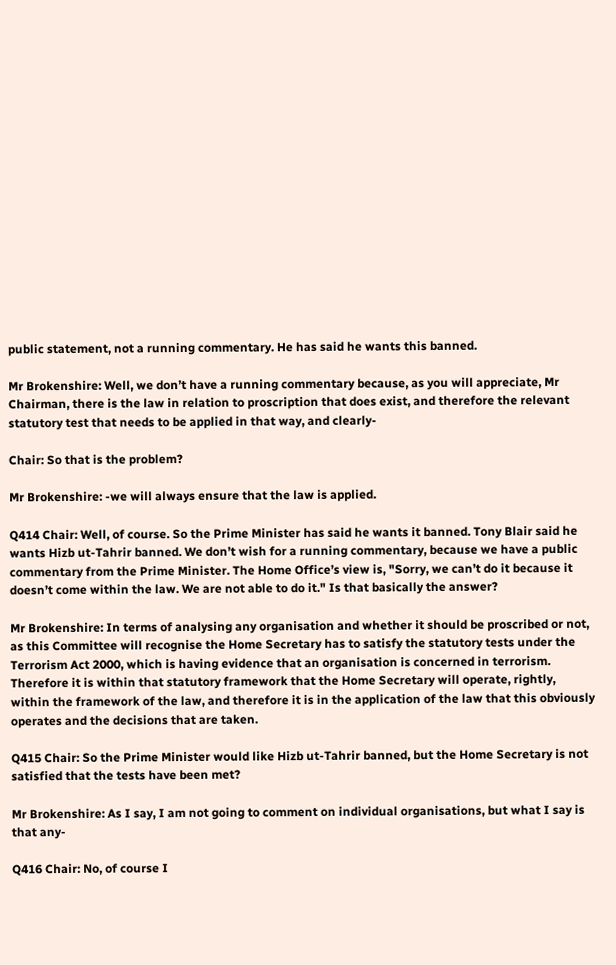public statement, not a running commentary. He has said he wants this banned.

Mr Brokenshire: Well, we don’t have a running commentary because, as you will appreciate, Mr Chairman, there is the law in relation to proscription that does exist, and therefore the relevant statutory test that needs to be applied in that way, and clearly-

Chair: So that is the problem?

Mr Brokenshire: -we will always ensure that the law is applied.

Q414 Chair: Well, of course. So the Prime Minister has said he wants it banned. Tony Blair said he wants Hizb ut-Tahrir banned. We don’t wish for a running commentary, because we have a public commentary from the Prime Minister. The Home Office’s view is, "Sorry, we can’t do it because it doesn’t come within the law. We are not able to do it." Is that basically the answer?

Mr Brokenshire: In terms of analysing any organisation and whether it should be proscribed or not, as this Committee will recognise the Home Secretary has to satisfy the statutory tests under the Terrorism Act 2000, which is having evidence that an organisation is concerned in terrorism. Therefore it is within that statutory framework that the Home Secretary will operate, rightly, within the framework of the law, and therefore it is in the application of the law that this obviously operates and the decisions that are taken.

Q415 Chair: So the Prime Minister would like Hizb ut-Tahrir banned, but the Home Secretary is not satisfied that the tests have been met?

Mr Brokenshire: As I say, I am not going to comment on individual organisations, but what I say is that any-

Q416 Chair: No, of course I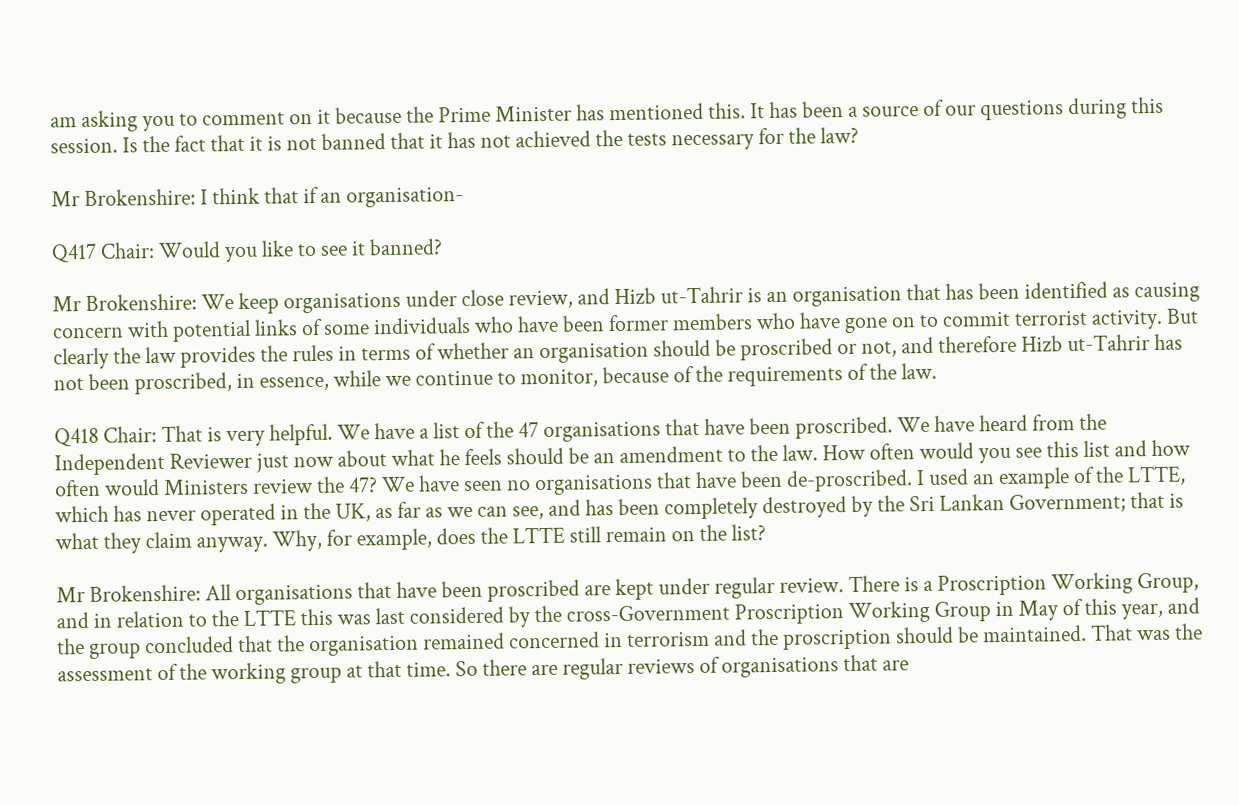am asking you to comment on it because the Prime Minister has mentioned this. It has been a source of our questions during this session. Is the fact that it is not banned that it has not achieved the tests necessary for the law?

Mr Brokenshire: I think that if an organisation-

Q417 Chair: Would you like to see it banned?

Mr Brokenshire: We keep organisations under close review, and Hizb ut-Tahrir is an organisation that has been identified as causing concern with potential links of some individuals who have been former members who have gone on to commit terrorist activity. But clearly the law provides the rules in terms of whether an organisation should be proscribed or not, and therefore Hizb ut-Tahrir has not been proscribed, in essence, while we continue to monitor, because of the requirements of the law.

Q418 Chair: That is very helpful. We have a list of the 47 organisations that have been proscribed. We have heard from the Independent Reviewer just now about what he feels should be an amendment to the law. How often would you see this list and how often would Ministers review the 47? We have seen no organisations that have been de-proscribed. I used an example of the LTTE, which has never operated in the UK, as far as we can see, and has been completely destroyed by the Sri Lankan Government; that is what they claim anyway. Why, for example, does the LTTE still remain on the list?

Mr Brokenshire: All organisations that have been proscribed are kept under regular review. There is a Proscription Working Group, and in relation to the LTTE this was last considered by the cross-Government Proscription Working Group in May of this year, and the group concluded that the organisation remained concerned in terrorism and the proscription should be maintained. That was the assessment of the working group at that time. So there are regular reviews of organisations that are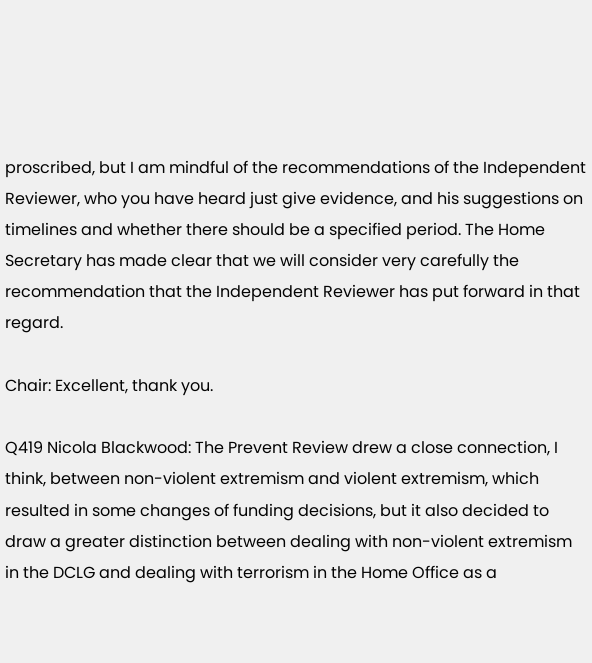proscribed, but I am mindful of the recommendations of the Independent Reviewer, who you have heard just give evidence, and his suggestions on timelines and whether there should be a specified period. The Home Secretary has made clear that we will consider very carefully the recommendation that the Independent Reviewer has put forward in that regard.

Chair: Excellent, thank you.

Q419 Nicola Blackwood: The Prevent Review drew a close connection, I think, between non-violent extremism and violent extremism, which resulted in some changes of funding decisions, but it also decided to draw a greater distinction between dealing with non-violent extremism in the DCLG and dealing with terrorism in the Home Office as a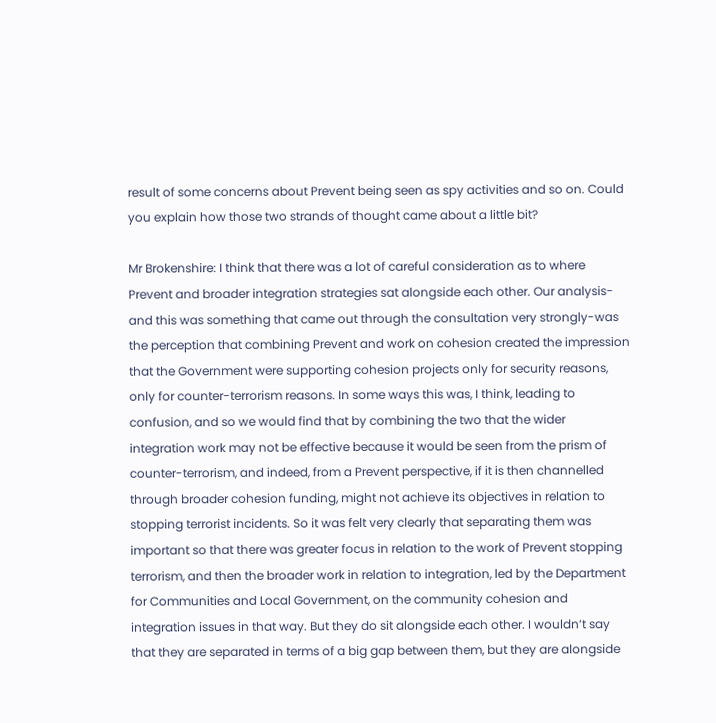result of some concerns about Prevent being seen as spy activities and so on. Could you explain how those two strands of thought came about a little bit?

Mr Brokenshire: I think that there was a lot of careful consideration as to where Prevent and broader integration strategies sat alongside each other. Our analysis-and this was something that came out through the consultation very strongly-was the perception that combining Prevent and work on cohesion created the impression that the Government were supporting cohesion projects only for security reasons, only for counter-terrorism reasons. In some ways this was, I think, leading to confusion, and so we would find that by combining the two that the wider integration work may not be effective because it would be seen from the prism of counter-terrorism, and indeed, from a Prevent perspective, if it is then channelled through broader cohesion funding, might not achieve its objectives in relation to stopping terrorist incidents. So it was felt very clearly that separating them was important so that there was greater focus in relation to the work of Prevent stopping terrorism, and then the broader work in relation to integration, led by the Department for Communities and Local Government, on the community cohesion and integration issues in that way. But they do sit alongside each other. I wouldn’t say that they are separated in terms of a big gap between them, but they are alongside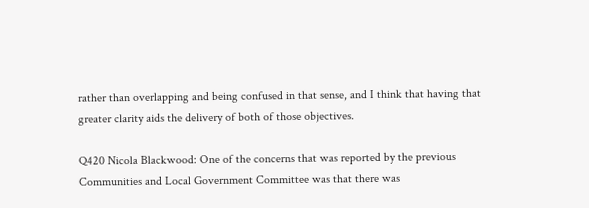rather than overlapping and being confused in that sense, and I think that having that greater clarity aids the delivery of both of those objectives.

Q420 Nicola Blackwood: One of the concerns that was reported by the previous Communities and Local Government Committee was that there was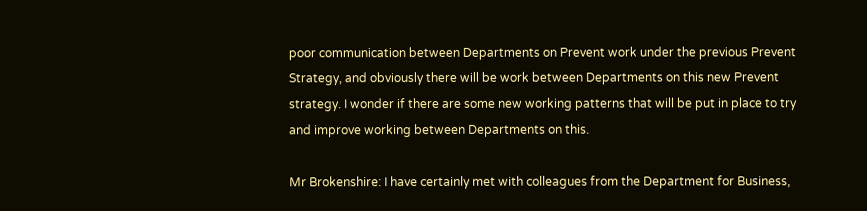poor communication between Departments on Prevent work under the previous Prevent Strategy, and obviously there will be work between Departments on this new Prevent strategy. I wonder if there are some new working patterns that will be put in place to try and improve working between Departments on this.

Mr Brokenshire: I have certainly met with colleagues from the Department for Business,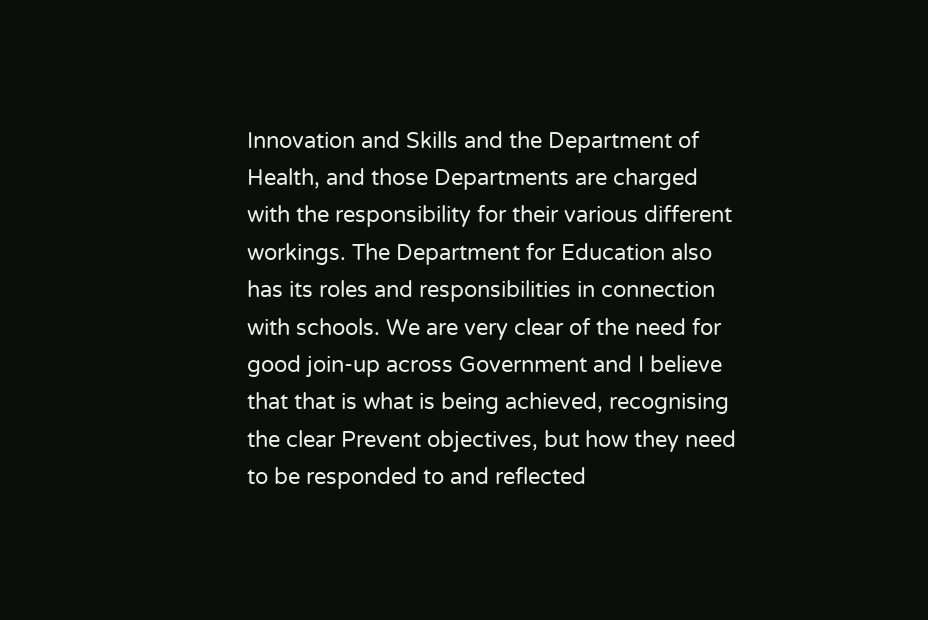Innovation and Skills and the Department of Health, and those Departments are charged with the responsibility for their various different workings. The Department for Education also has its roles and responsibilities in connection with schools. We are very clear of the need for good join-up across Government and I believe that that is what is being achieved, recognising the clear Prevent objectives, but how they need to be responded to and reflected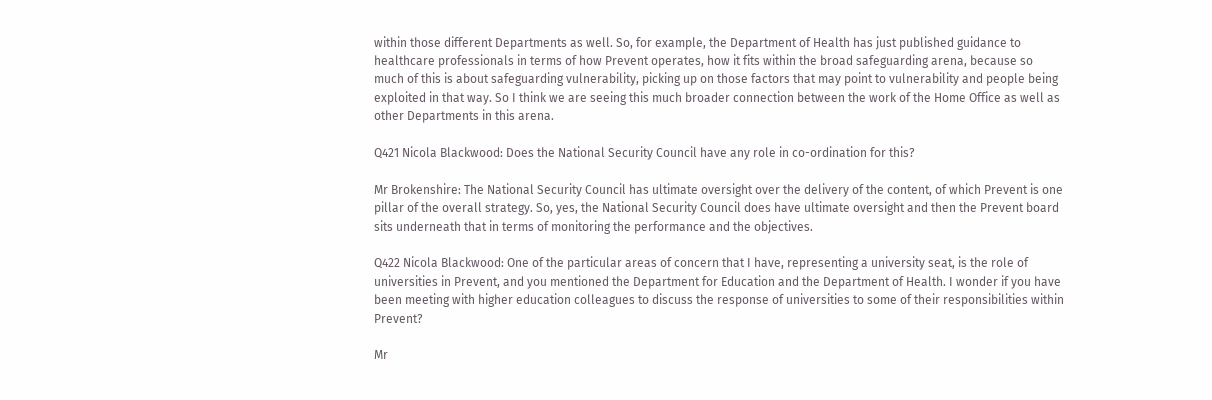within those different Departments as well. So, for example, the Department of Health has just published guidance to healthcare professionals in terms of how Prevent operates, how it fits within the broad safeguarding arena, because so much of this is about safeguarding vulnerability, picking up on those factors that may point to vulnerability and people being exploited in that way. So I think we are seeing this much broader connection between the work of the Home Office as well as other Departments in this arena.

Q421 Nicola Blackwood: Does the National Security Council have any role in co-ordination for this?

Mr Brokenshire: The National Security Council has ultimate oversight over the delivery of the content, of which Prevent is one pillar of the overall strategy. So, yes, the National Security Council does have ultimate oversight and then the Prevent board sits underneath that in terms of monitoring the performance and the objectives.

Q422 Nicola Blackwood: One of the particular areas of concern that I have, representing a university seat, is the role of universities in Prevent, and you mentioned the Department for Education and the Department of Health. I wonder if you have been meeting with higher education colleagues to discuss the response of universities to some of their responsibilities within Prevent?

Mr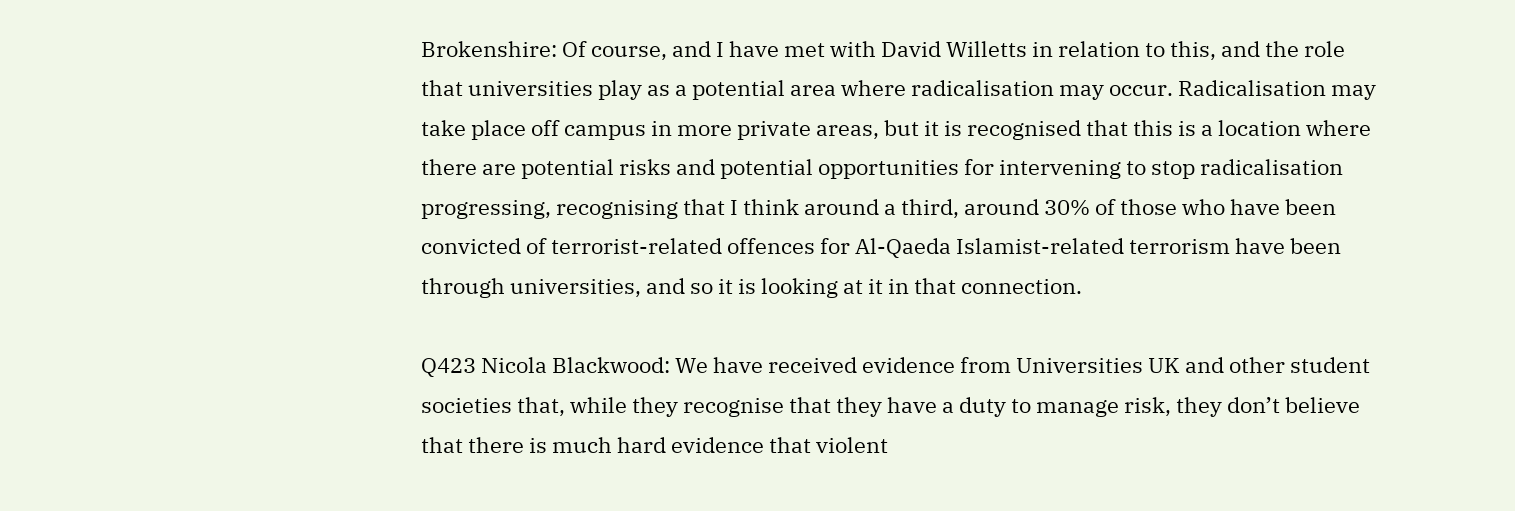Brokenshire: Of course, and I have met with David Willetts in relation to this, and the role that universities play as a potential area where radicalisation may occur. Radicalisation may take place off campus in more private areas, but it is recognised that this is a location where there are potential risks and potential opportunities for intervening to stop radicalisation progressing, recognising that I think around a third, around 30% of those who have been convicted of terrorist-related offences for Al-Qaeda Islamist-related terrorism have been through universities, and so it is looking at it in that connection.

Q423 Nicola Blackwood: We have received evidence from Universities UK and other student societies that, while they recognise that they have a duty to manage risk, they don’t believe that there is much hard evidence that violent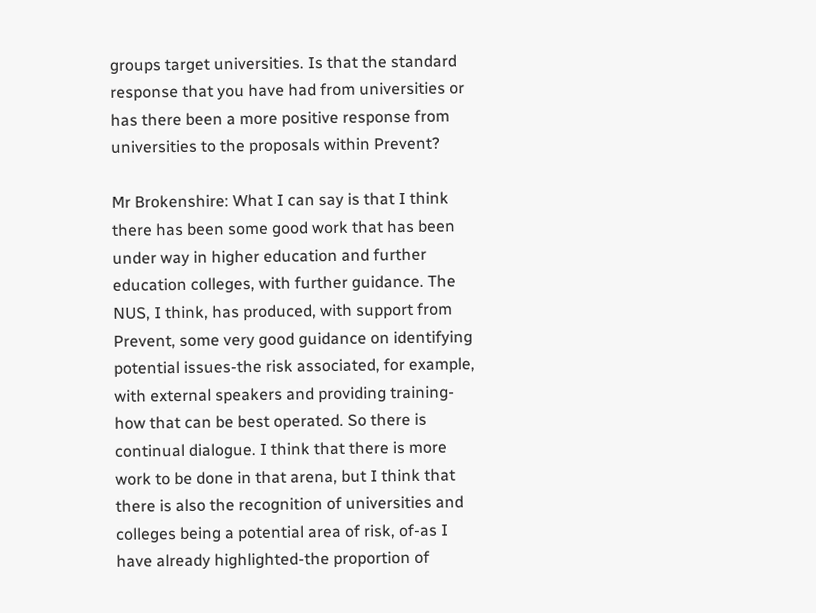groups target universities. Is that the standard response that you have had from universities or has there been a more positive response from universities to the proposals within Prevent?

Mr Brokenshire: What I can say is that I think there has been some good work that has been under way in higher education and further education colleges, with further guidance. The NUS, I think, has produced, with support from Prevent, some very good guidance on identifying potential issues-the risk associated, for example, with external speakers and providing training-how that can be best operated. So there is continual dialogue. I think that there is more work to be done in that arena, but I think that there is also the recognition of universities and colleges being a potential area of risk, of-as I have already highlighted-the proportion of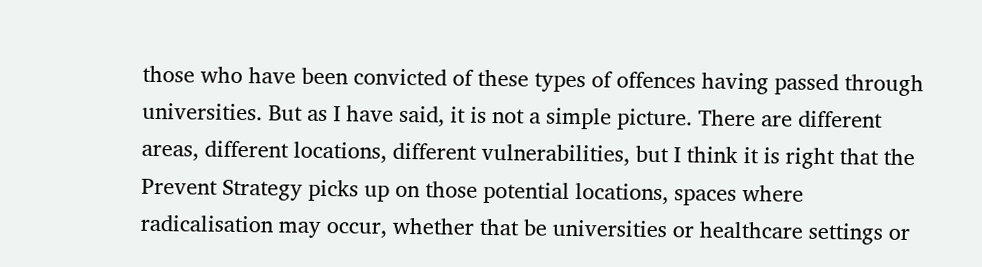those who have been convicted of these types of offences having passed through universities. But as I have said, it is not a simple picture. There are different areas, different locations, different vulnerabilities, but I think it is right that the Prevent Strategy picks up on those potential locations, spaces where radicalisation may occur, whether that be universities or healthcare settings or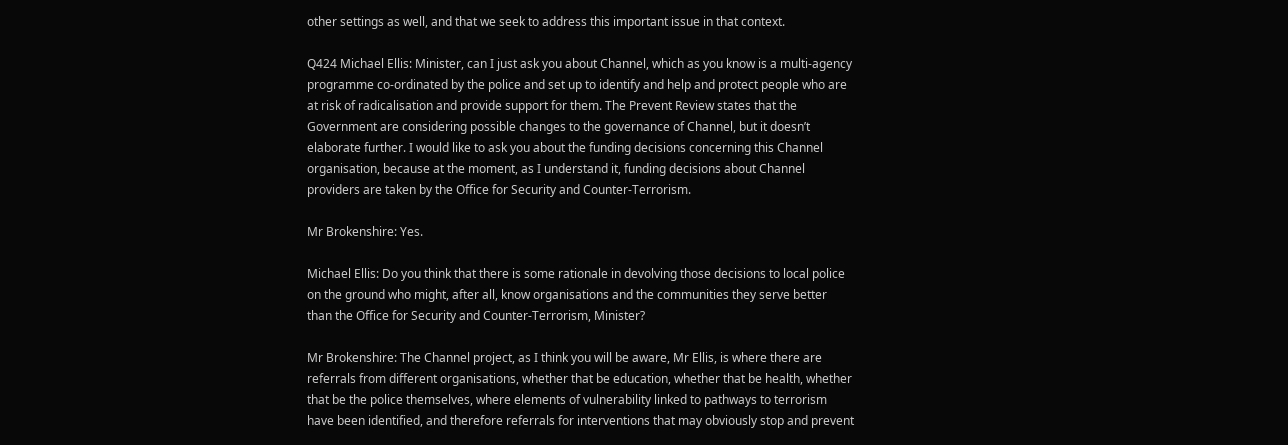other settings as well, and that we seek to address this important issue in that context.

Q424 Michael Ellis: Minister, can I just ask you about Channel, which as you know is a multi-agency programme co-ordinated by the police and set up to identify and help and protect people who are at risk of radicalisation and provide support for them. The Prevent Review states that the Government are considering possible changes to the governance of Channel, but it doesn’t elaborate further. I would like to ask you about the funding decisions concerning this Channel organisation, because at the moment, as I understand it, funding decisions about Channel providers are taken by the Office for Security and Counter-Terrorism.

Mr Brokenshire: Yes.

Michael Ellis: Do you think that there is some rationale in devolving those decisions to local police on the ground who might, after all, know organisations and the communities they serve better than the Office for Security and Counter-Terrorism, Minister?

Mr Brokenshire: The Channel project, as I think you will be aware, Mr Ellis, is where there are referrals from different organisations, whether that be education, whether that be health, whether that be the police themselves, where elements of vulnerability linked to pathways to terrorism have been identified, and therefore referrals for interventions that may obviously stop and prevent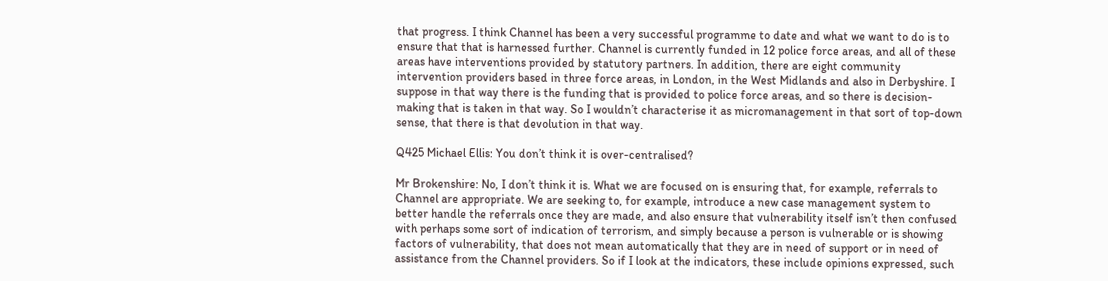that progress. I think Channel has been a very successful programme to date and what we want to do is to ensure that that is harnessed further. Channel is currently funded in 12 police force areas, and all of these areas have interventions provided by statutory partners. In addition, there are eight community intervention providers based in three force areas, in London, in the West Midlands and also in Derbyshire. I suppose in that way there is the funding that is provided to police force areas, and so there is decision-making that is taken in that way. So I wouldn’t characterise it as micromanagement in that sort of top-down sense, that there is that devolution in that way.

Q425 Michael Ellis: You don’t think it is over-centralised?

Mr Brokenshire: No, I don’t think it is. What we are focused on is ensuring that, for example, referrals to Channel are appropriate. We are seeking to, for example, introduce a new case management system to better handle the referrals once they are made, and also ensure that vulnerability itself isn’t then confused with perhaps some sort of indication of terrorism, and simply because a person is vulnerable or is showing factors of vulnerability, that does not mean automatically that they are in need of support or in need of assistance from the Channel providers. So if I look at the indicators, these include opinions expressed, such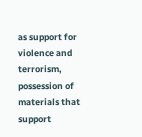as support for violence and terrorism, possession of materials that support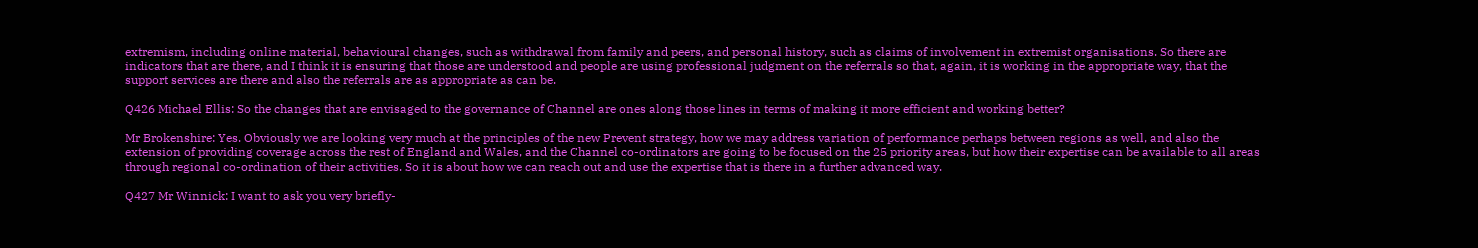extremism, including online material, behavioural changes, such as withdrawal from family and peers, and personal history, such as claims of involvement in extremist organisations. So there are indicators that are there, and I think it is ensuring that those are understood and people are using professional judgment on the referrals so that, again, it is working in the appropriate way, that the support services are there and also the referrals are as appropriate as can be.

Q426 Michael Ellis: So the changes that are envisaged to the governance of Channel are ones along those lines in terms of making it more efficient and working better?

Mr Brokenshire: Yes. Obviously we are looking very much at the principles of the new Prevent strategy, how we may address variation of performance perhaps between regions as well, and also the extension of providing coverage across the rest of England and Wales, and the Channel co-ordinators are going to be focused on the 25 priority areas, but how their expertise can be available to all areas through regional co-ordination of their activities. So it is about how we can reach out and use the expertise that is there in a further advanced way.

Q427 Mr Winnick: I want to ask you very briefly-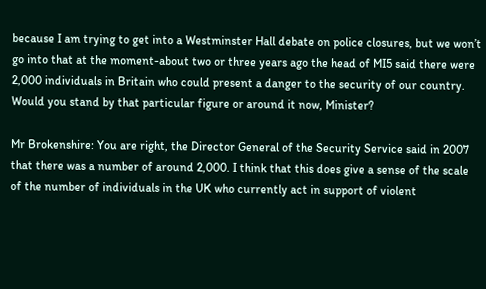because I am trying to get into a Westminster Hall debate on police closures, but we won’t go into that at the moment-about two or three years ago the head of MI5 said there were 2,000 individuals in Britain who could present a danger to the security of our country. Would you stand by that particular figure or around it now, Minister?

Mr Brokenshire: You are right, the Director General of the Security Service said in 2007 that there was a number of around 2,000. I think that this does give a sense of the scale of the number of individuals in the UK who currently act in support of violent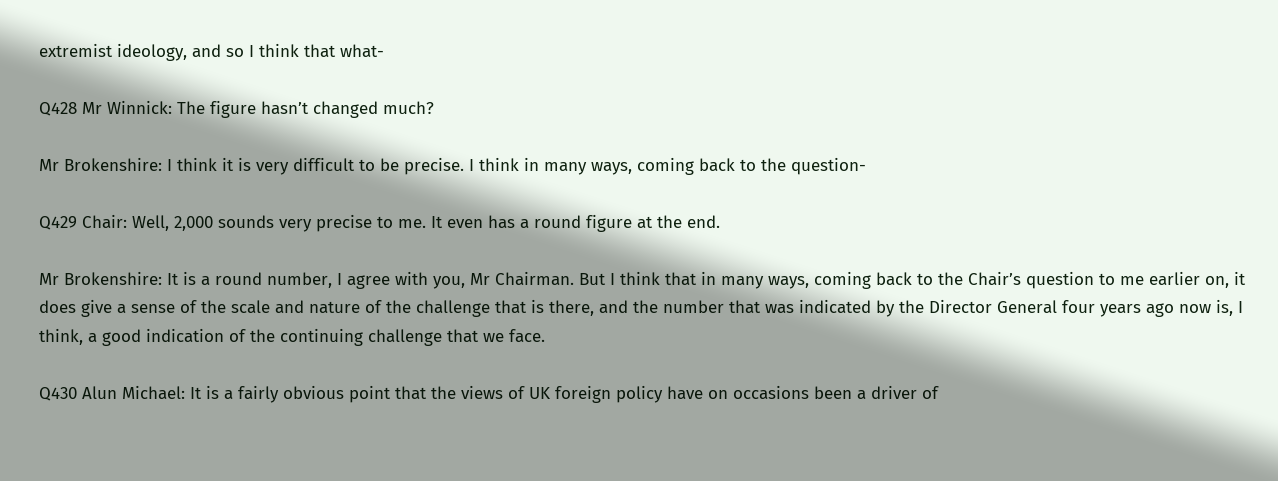extremist ideology, and so I think that what-

Q428 Mr Winnick: The figure hasn’t changed much?

Mr Brokenshire: I think it is very difficult to be precise. I think in many ways, coming back to the question-

Q429 Chair: Well, 2,000 sounds very precise to me. It even has a round figure at the end.

Mr Brokenshire: It is a round number, I agree with you, Mr Chairman. But I think that in many ways, coming back to the Chair’s question to me earlier on, it does give a sense of the scale and nature of the challenge that is there, and the number that was indicated by the Director General four years ago now is, I think, a good indication of the continuing challenge that we face.

Q430 Alun Michael: It is a fairly obvious point that the views of UK foreign policy have on occasions been a driver of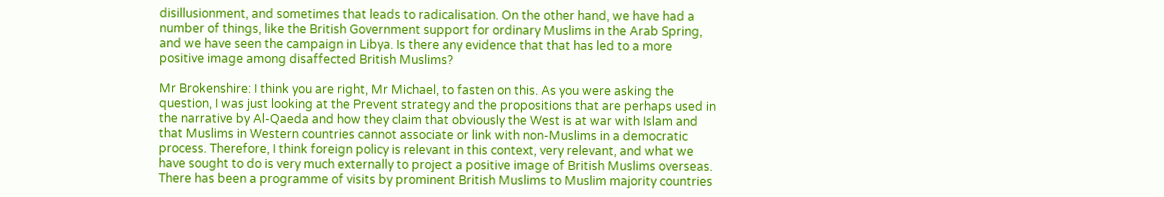disillusionment, and sometimes that leads to radicalisation. On the other hand, we have had a number of things, like the British Government support for ordinary Muslims in the Arab Spring, and we have seen the campaign in Libya. Is there any evidence that that has led to a more positive image among disaffected British Muslims?

Mr Brokenshire: I think you are right, Mr Michael, to fasten on this. As you were asking the question, I was just looking at the Prevent strategy and the propositions that are perhaps used in the narrative by Al-Qaeda and how they claim that obviously the West is at war with Islam and that Muslims in Western countries cannot associate or link with non-Muslims in a democratic process. Therefore, I think foreign policy is relevant in this context, very relevant, and what we have sought to do is very much externally to project a positive image of British Muslims overseas. There has been a programme of visits by prominent British Muslims to Muslim majority countries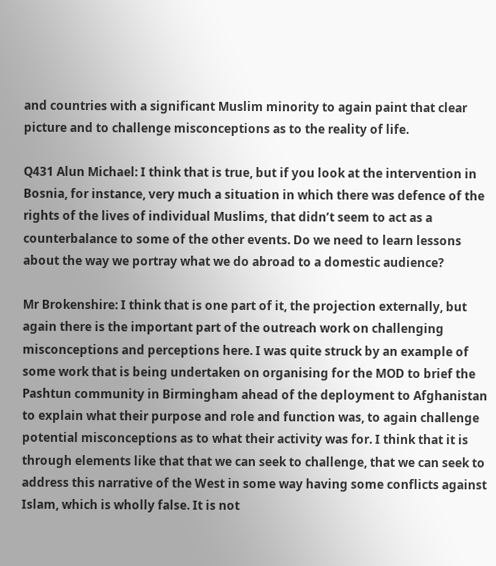and countries with a significant Muslim minority to again paint that clear picture and to challenge misconceptions as to the reality of life.

Q431 Alun Michael: I think that is true, but if you look at the intervention in Bosnia, for instance, very much a situation in which there was defence of the rights of the lives of individual Muslims, that didn’t seem to act as a counterbalance to some of the other events. Do we need to learn lessons about the way we portray what we do abroad to a domestic audience?

Mr Brokenshire: I think that is one part of it, the projection externally, but again there is the important part of the outreach work on challenging misconceptions and perceptions here. I was quite struck by an example of some work that is being undertaken on organising for the MOD to brief the Pashtun community in Birmingham ahead of the deployment to Afghanistan to explain what their purpose and role and function was, to again challenge potential misconceptions as to what their activity was for. I think that it is through elements like that that we can seek to challenge, that we can seek to address this narrative of the West in some way having some conflicts against Islam, which is wholly false. It is not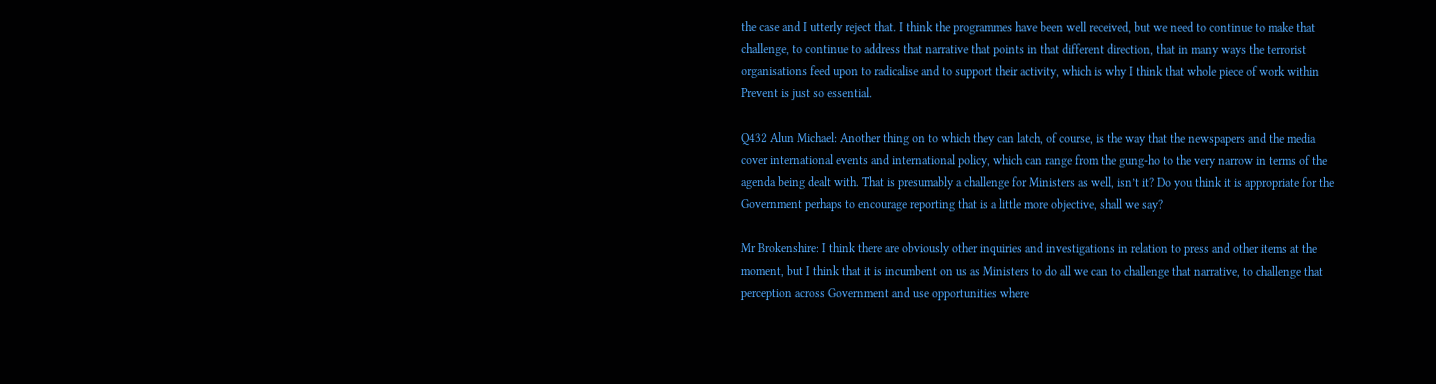the case and I utterly reject that. I think the programmes have been well received, but we need to continue to make that challenge, to continue to address that narrative that points in that different direction, that in many ways the terrorist organisations feed upon to radicalise and to support their activity, which is why I think that whole piece of work within Prevent is just so essential.

Q432 Alun Michael: Another thing on to which they can latch, of course, is the way that the newspapers and the media cover international events and international policy, which can range from the gung-ho to the very narrow in terms of the agenda being dealt with. That is presumably a challenge for Ministers as well, isn’t it? Do you think it is appropriate for the Government perhaps to encourage reporting that is a little more objective, shall we say?

Mr Brokenshire: I think there are obviously other inquiries and investigations in relation to press and other items at the moment, but I think that it is incumbent on us as Ministers to do all we can to challenge that narrative, to challenge that perception across Government and use opportunities where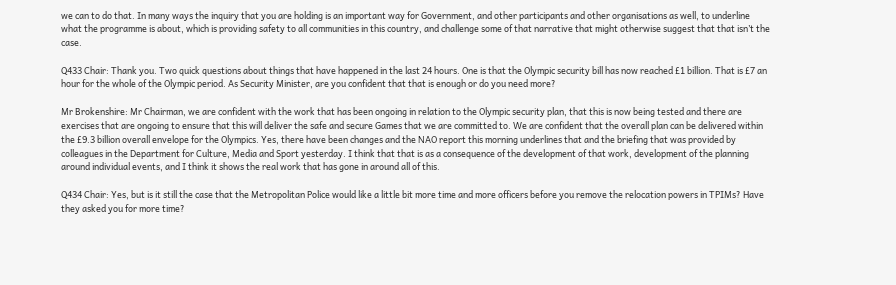we can to do that. In many ways the inquiry that you are holding is an important way for Government, and other participants and other organisations as well, to underline what the programme is about, which is providing safety to all communities in this country, and challenge some of that narrative that might otherwise suggest that that isn’t the case.

Q433 Chair: Thank you. Two quick questions about things that have happened in the last 24 hours. One is that the Olympic security bill has now reached £1 billion. That is £7 an hour for the whole of the Olympic period. As Security Minister, are you confident that that is enough or do you need more?

Mr Brokenshire: Mr Chairman, we are confident with the work that has been ongoing in relation to the Olympic security plan, that this is now being tested and there are exercises that are ongoing to ensure that this will deliver the safe and secure Games that we are committed to. We are confident that the overall plan can be delivered within the £9.3 billion overall envelope for the Olympics. Yes, there have been changes and the NAO report this morning underlines that and the briefing that was provided by colleagues in the Department for Culture, Media and Sport yesterday. I think that that is as a consequence of the development of that work, development of the planning around individual events, and I think it shows the real work that has gone in around all of this.

Q434 Chair: Yes, but is it still the case that the Metropolitan Police would like a little bit more time and more officers before you remove the relocation powers in TPIMs? Have they asked you for more time?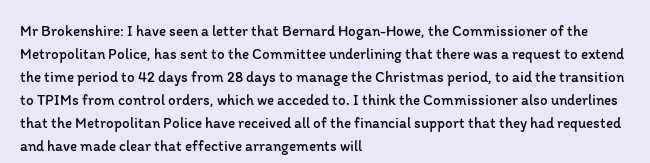Mr Brokenshire: I have seen a letter that Bernard Hogan-Howe, the Commissioner of the Metropolitan Police, has sent to the Committee underlining that there was a request to extend the time period to 42 days from 28 days to manage the Christmas period, to aid the transition to TPIMs from control orders, which we acceded to. I think the Commissioner also underlines that the Metropolitan Police have received all of the financial support that they had requested and have made clear that effective arrangements will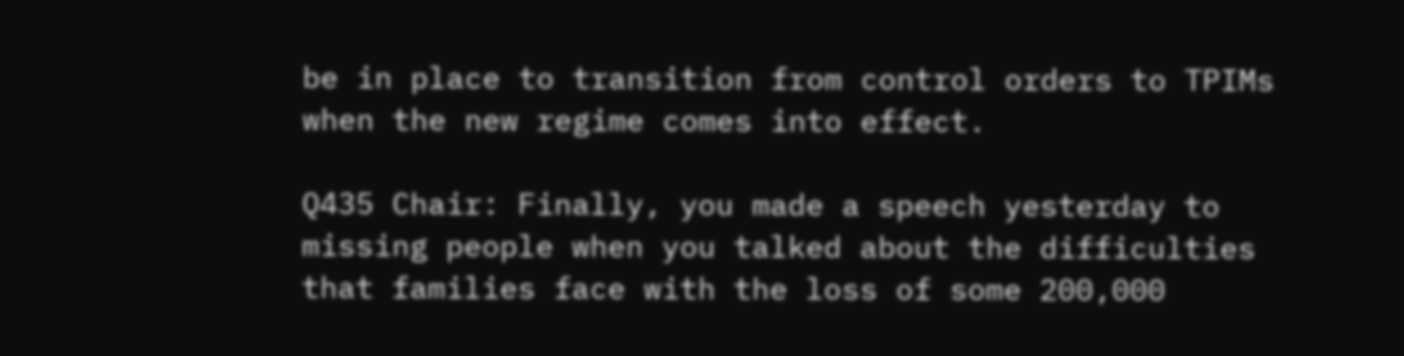be in place to transition from control orders to TPIMs when the new regime comes into effect.

Q435 Chair: Finally, you made a speech yesterday to missing people when you talked about the difficulties that families face with the loss of some 200,000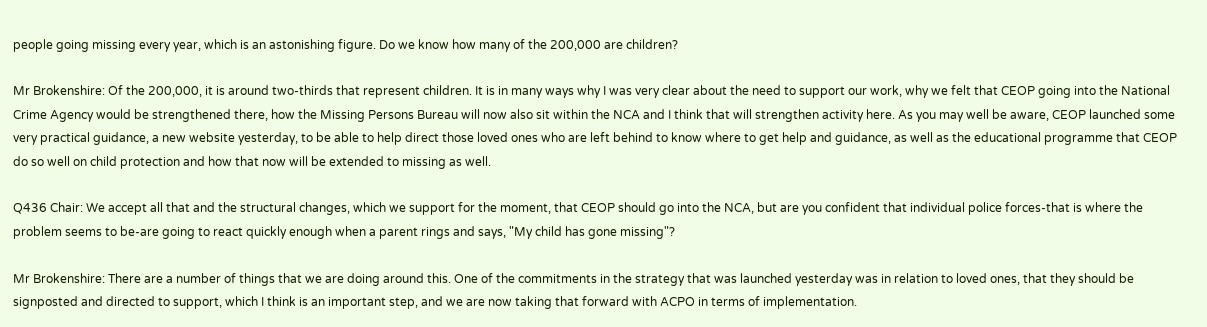people going missing every year, which is an astonishing figure. Do we know how many of the 200,000 are children?

Mr Brokenshire: Of the 200,000, it is around two-thirds that represent children. It is in many ways why I was very clear about the need to support our work, why we felt that CEOP going into the National Crime Agency would be strengthened there, how the Missing Persons Bureau will now also sit within the NCA and I think that will strengthen activity here. As you may well be aware, CEOP launched some very practical guidance, a new website yesterday, to be able to help direct those loved ones who are left behind to know where to get help and guidance, as well as the educational programme that CEOP do so well on child protection and how that now will be extended to missing as well.

Q436 Chair: We accept all that and the structural changes, which we support for the moment, that CEOP should go into the NCA, but are you confident that individual police forces-that is where the problem seems to be-are going to react quickly enough when a parent rings and says, "My child has gone missing"?

Mr Brokenshire: There are a number of things that we are doing around this. One of the commitments in the strategy that was launched yesterday was in relation to loved ones, that they should be signposted and directed to support, which I think is an important step, and we are now taking that forward with ACPO in terms of implementation.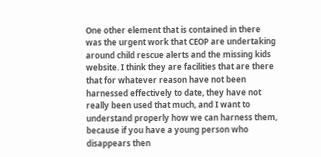One other element that is contained in there was the urgent work that CEOP are undertaking around child rescue alerts and the missing kids website. I think they are facilities that are there that for whatever reason have not been harnessed effectively to date, they have not really been used that much, and I want to understand properly how we can harness them, because if you have a young person who disappears then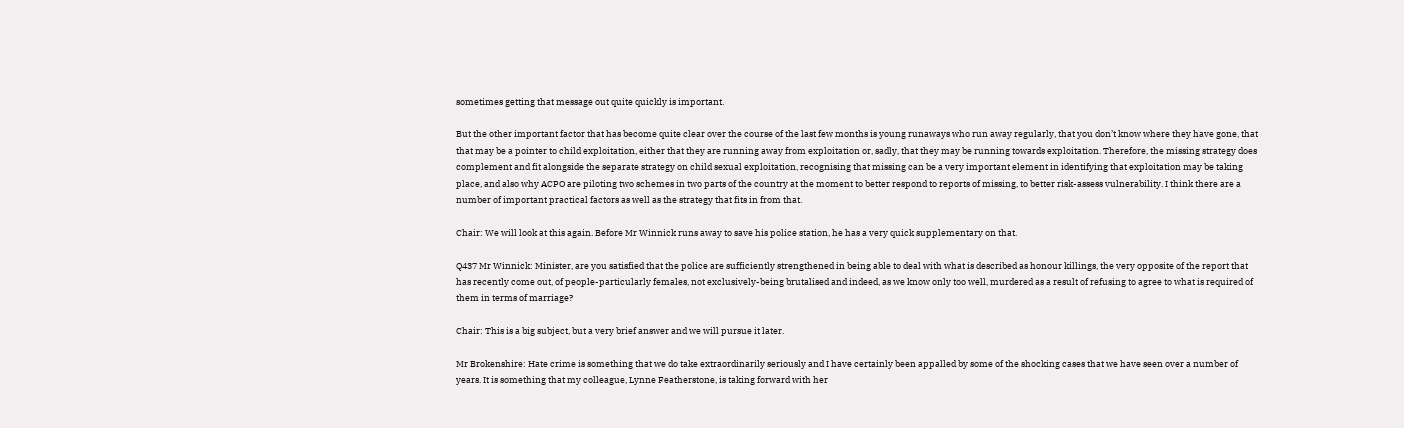sometimes getting that message out quite quickly is important.

But the other important factor that has become quite clear over the course of the last few months is young runaways who run away regularly, that you don’t know where they have gone, that that may be a pointer to child exploitation, either that they are running away from exploitation or, sadly, that they may be running towards exploitation. Therefore, the missing strategy does complement and fit alongside the separate strategy on child sexual exploitation, recognising that missing can be a very important element in identifying that exploitation may be taking place, and also why ACPO are piloting two schemes in two parts of the country at the moment to better respond to reports of missing, to better risk-assess vulnerability. I think there are a number of important practical factors as well as the strategy that fits in from that.

Chair: We will look at this again. Before Mr Winnick runs away to save his police station, he has a very quick supplementary on that.

Q437 Mr Winnick: Minister, are you satisfied that the police are sufficiently strengthened in being able to deal with what is described as honour killings, the very opposite of the report that has recently come out, of people-particularly females, not exclusively-being brutalised and indeed, as we know only too well, murdered as a result of refusing to agree to what is required of them in terms of marriage?

Chair: This is a big subject, but a very brief answer and we will pursue it later.

Mr Brokenshire: Hate crime is something that we do take extraordinarily seriously and I have certainly been appalled by some of the shocking cases that we have seen over a number of years. It is something that my colleague, Lynne Featherstone, is taking forward with her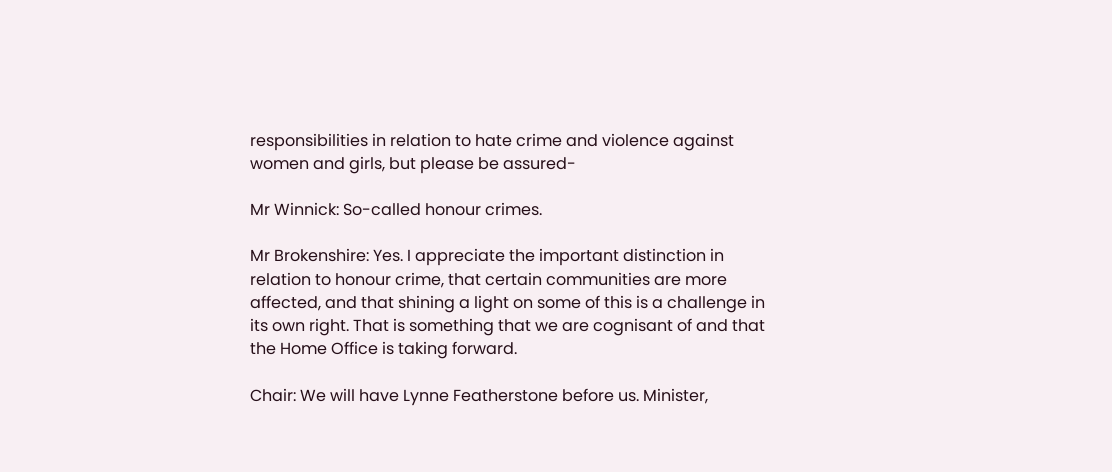responsibilities in relation to hate crime and violence against women and girls, but please be assured-

Mr Winnick: So-called honour crimes.

Mr Brokenshire: Yes. I appreciate the important distinction in relation to honour crime, that certain communities are more affected, and that shining a light on some of this is a challenge in its own right. That is something that we are cognisant of and that the Home Office is taking forward.

Chair: We will have Lynne Featherstone before us. Minister,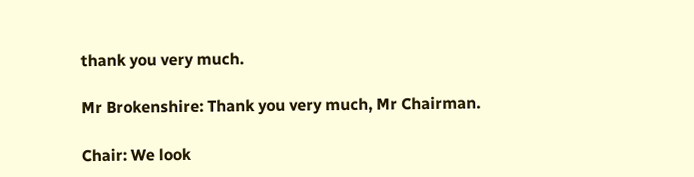thank you very much.

Mr Brokenshire: Thank you very much, Mr Chairman.

Chair: We look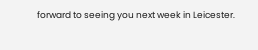forward to seeing you next week in Leicester.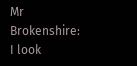Mr Brokenshire: I look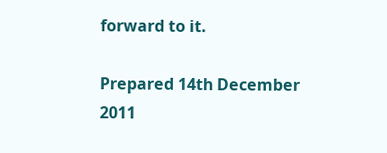forward to it.

Prepared 14th December 2011